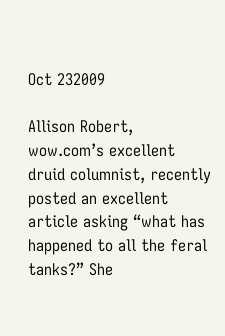Oct 232009

Allison Robert, wow.com’s excellent druid columnist, recently posted an excellent article asking “what has happened to all the feral tanks?” She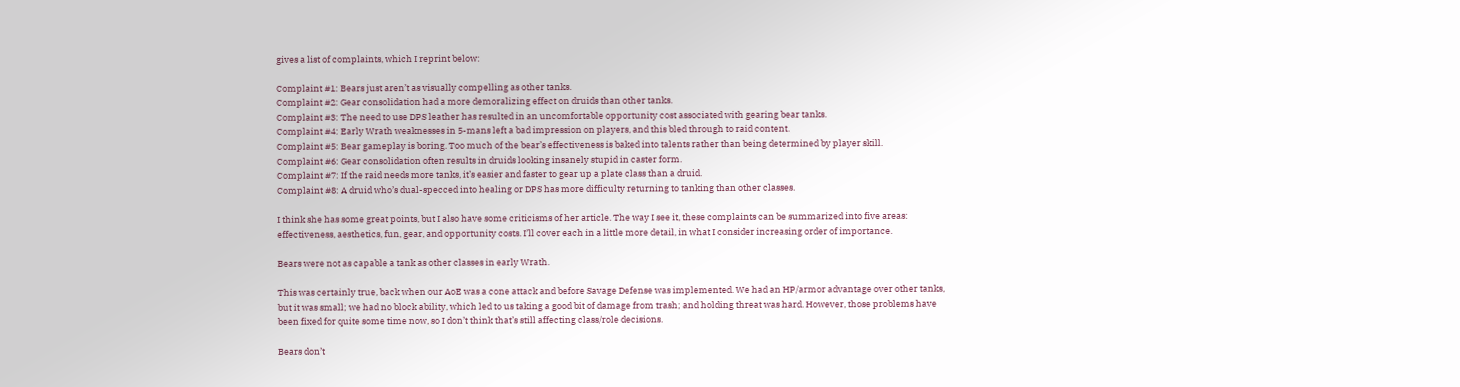gives a list of complaints, which I reprint below:

Complaint #1: Bears just aren’t as visually compelling as other tanks.
Complaint #2: Gear consolidation had a more demoralizing effect on druids than other tanks.
Complaint #3: The need to use DPS leather has resulted in an uncomfortable opportunity cost associated with gearing bear tanks.
Complaint #4: Early Wrath weaknesses in 5-mans left a bad impression on players, and this bled through to raid content.
Complaint #5: Bear gameplay is boring. Too much of the bear’s effectiveness is baked into talents rather than being determined by player skill.
Complaint #6: Gear consolidation often results in druids looking insanely stupid in caster form.
Complaint #7: If the raid needs more tanks, it’s easier and faster to gear up a plate class than a druid.
Complaint #8: A druid who’s dual-specced into healing or DPS has more difficulty returning to tanking than other classes.

I think she has some great points, but I also have some criticisms of her article. The way I see it, these complaints can be summarized into five areas: effectiveness, aesthetics, fun, gear, and opportunity costs. I’ll cover each in a little more detail, in what I consider increasing order of importance.

Bears were not as capable a tank as other classes in early Wrath.

This was certainly true, back when our AoE was a cone attack and before Savage Defense was implemented. We had an HP/armor advantage over other tanks, but it was small; we had no block ability, which led to us taking a good bit of damage from trash; and holding threat was hard. However, those problems have been fixed for quite some time now, so I don’t think that’s still affecting class/role decisions.

Bears don’t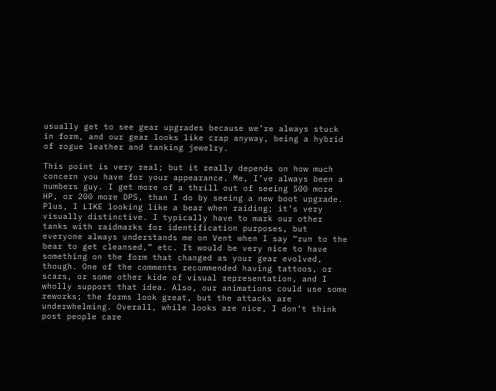usually get to see gear upgrades because we’re always stuck in form, and our gear looks like crap anyway, being a hybrid of rogue leather and tanking jewelry.

This point is very real; but it really depends on how much concern you have for your appearance. Me, I’ve always been a numbers guy. I get more of a thrill out of seeing 500 more HP, or 200 more DPS, than I do by seeing a new boot upgrade. Plus, I LIKE looking like a bear when raiding; it’s very visually distinctive. I typically have to mark our other tanks with raidmarks for identification purposes, but everyone always understands me on Vent when I say “run to the bear to get cleansed,” etc. It would be very nice to have something on the form that changed as your gear evolved, though. One of the comments recommended having tattoos, or scars, or some other kide of visual representation, and I wholly support that idea. Also, our animations could use some reworks; the forms look great, but the attacks are underwhelming. Overall, while looks are nice, I don’t think post people care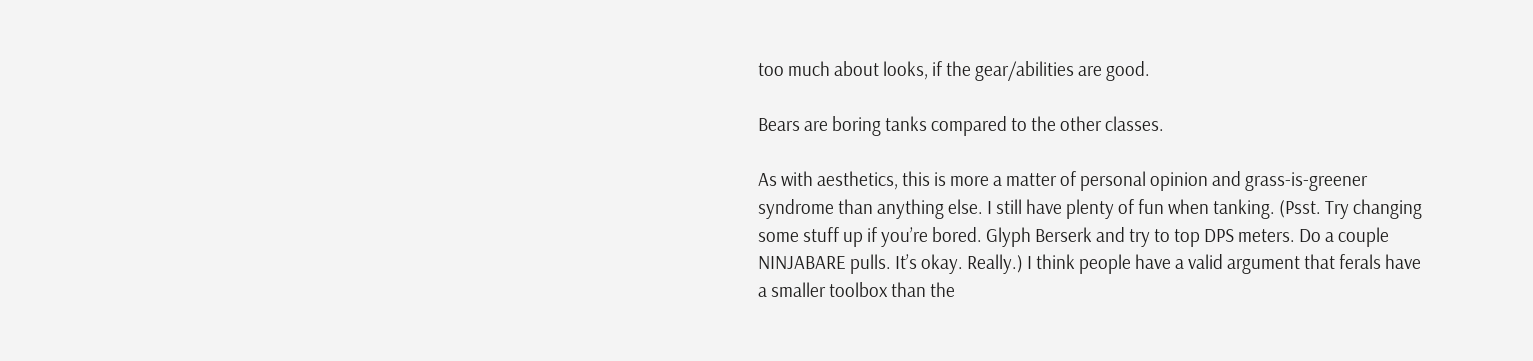too much about looks, if the gear/abilities are good.

Bears are boring tanks compared to the other classes.

As with aesthetics, this is more a matter of personal opinion and grass-is-greener syndrome than anything else. I still have plenty of fun when tanking. (Psst. Try changing some stuff up if you’re bored. Glyph Berserk and try to top DPS meters. Do a couple NINJABARE pulls. It’s okay. Really.) I think people have a valid argument that ferals have a smaller toolbox than the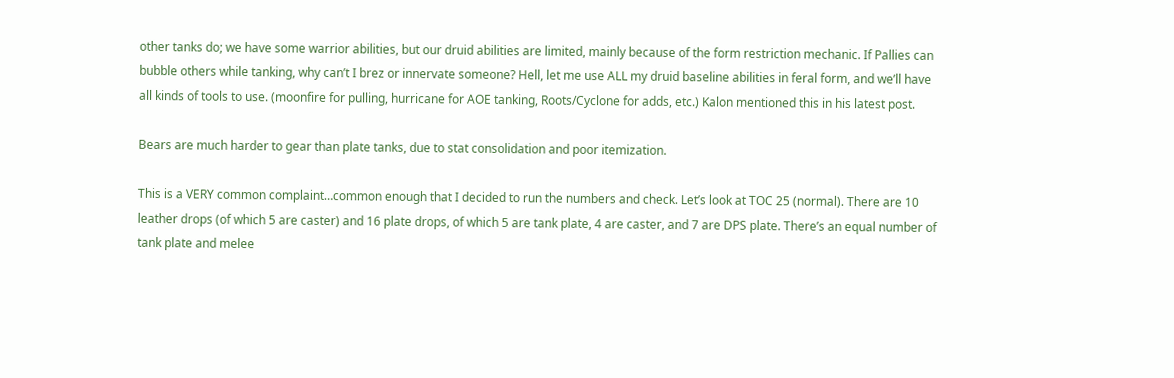other tanks do; we have some warrior abilities, but our druid abilities are limited, mainly because of the form restriction mechanic. If Pallies can bubble others while tanking, why can’t I brez or innervate someone? Hell, let me use ALL my druid baseline abilities in feral form, and we’ll have all kinds of tools to use. (moonfire for pulling, hurricane for AOE tanking, Roots/Cyclone for adds, etc.) Kalon mentioned this in his latest post.

Bears are much harder to gear than plate tanks, due to stat consolidation and poor itemization.

This is a VERY common complaint…common enough that I decided to run the numbers and check. Let’s look at TOC 25 (normal). There are 10 leather drops (of which 5 are caster) and 16 plate drops, of which 5 are tank plate, 4 are caster, and 7 are DPS plate. There’s an equal number of tank plate and melee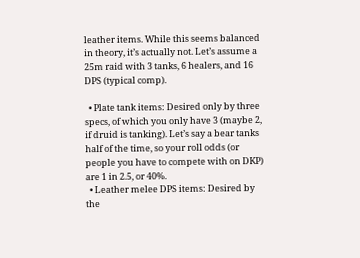leather items. While this seems balanced in theory, it’s actually not. Let’s assume a 25m raid with 3 tanks, 6 healers, and 16 DPS (typical comp).

  • Plate tank items: Desired only by three specs, of which you only have 3 (maybe 2, if druid is tanking). Let’s say a bear tanks half of the time, so your roll odds (or people you have to compete with on DKP) are 1 in 2.5, or 40%.
  • Leather melee DPS items: Desired by the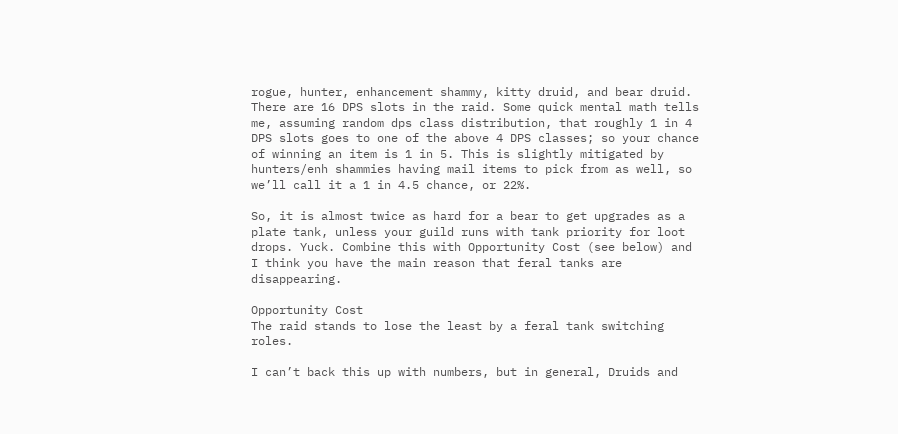rogue, hunter, enhancement shammy, kitty druid, and bear druid. There are 16 DPS slots in the raid. Some quick mental math tells me, assuming random dps class distribution, that roughly 1 in 4 DPS slots goes to one of the above 4 DPS classes; so your chance of winning an item is 1 in 5. This is slightly mitigated by hunters/enh shammies having mail items to pick from as well, so we’ll call it a 1 in 4.5 chance, or 22%.

So, it is almost twice as hard for a bear to get upgrades as a plate tank, unless your guild runs with tank priority for loot drops. Yuck. Combine this with Opportunity Cost (see below) and I think you have the main reason that feral tanks are disappearing.

Opportunity Cost
The raid stands to lose the least by a feral tank switching roles.

I can’t back this up with numbers, but in general, Druids and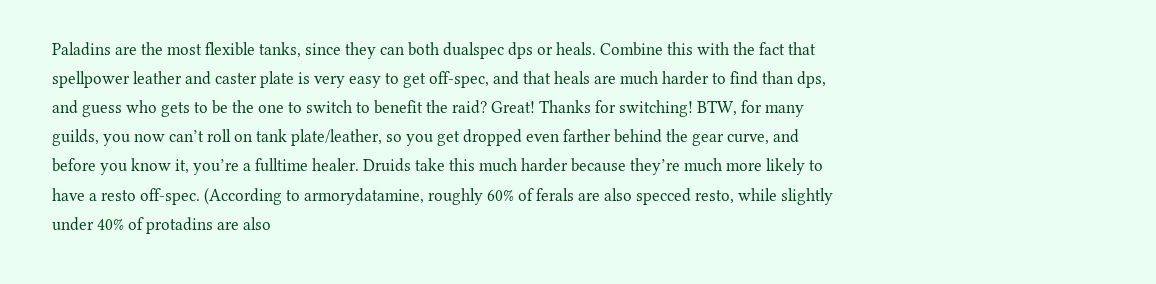Paladins are the most flexible tanks, since they can both dualspec dps or heals. Combine this with the fact that spellpower leather and caster plate is very easy to get off-spec, and that heals are much harder to find than dps, and guess who gets to be the one to switch to benefit the raid? Great! Thanks for switching! BTW, for many guilds, you now can’t roll on tank plate/leather, so you get dropped even farther behind the gear curve, and before you know it, you’re a fulltime healer. Druids take this much harder because they’re much more likely to have a resto off-spec. (According to armorydatamine, roughly 60% of ferals are also specced resto, while slightly under 40% of protadins are also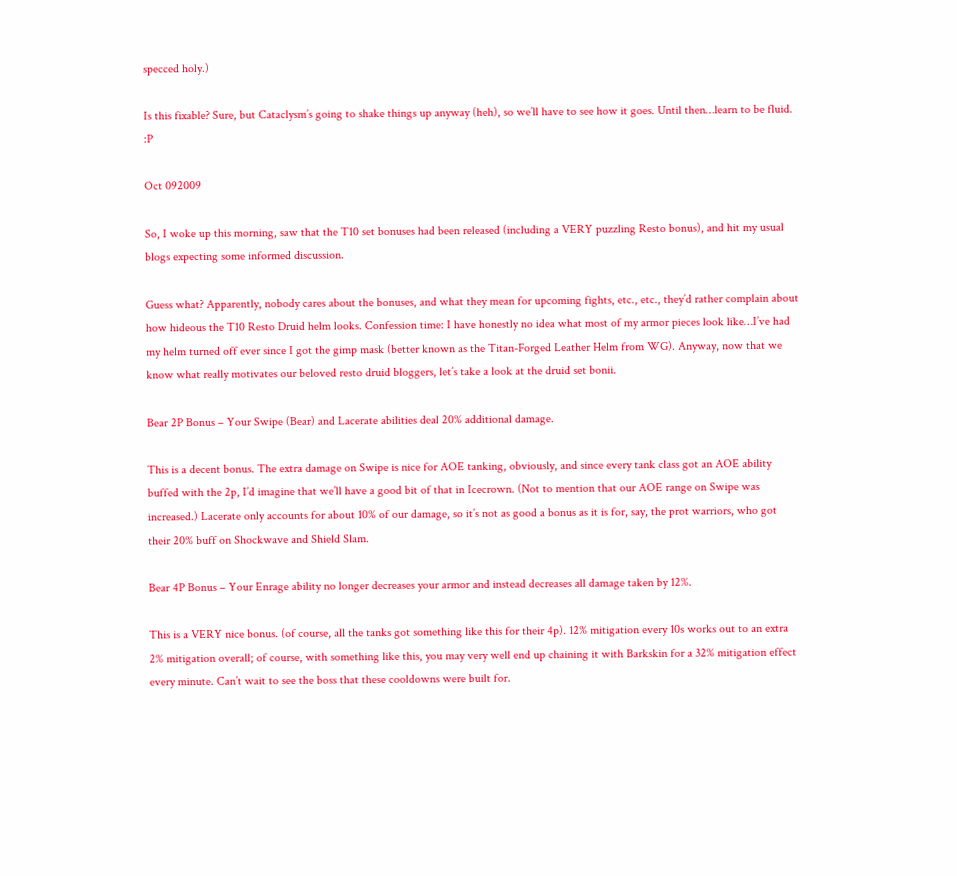specced holy.)

Is this fixable? Sure, but Cataclysm’s going to shake things up anyway (heh), so we’ll have to see how it goes. Until then…learn to be fluid. :P

Oct 092009

So, I woke up this morning, saw that the T10 set bonuses had been released (including a VERY puzzling Resto bonus), and hit my usual blogs expecting some informed discussion.

Guess what? Apparently, nobody cares about the bonuses, and what they mean for upcoming fights, etc., etc., they’d rather complain about how hideous the T10 Resto Druid helm looks. Confession time: I have honestly no idea what most of my armor pieces look like…I’ve had my helm turned off ever since I got the gimp mask (better known as the Titan-Forged Leather Helm from WG). Anyway, now that we know what really motivates our beloved resto druid bloggers, let’s take a look at the druid set bonii.

Bear 2P Bonus – Your Swipe (Bear) and Lacerate abilities deal 20% additional damage.

This is a decent bonus. The extra damage on Swipe is nice for AOE tanking, obviously, and since every tank class got an AOE ability buffed with the 2p, I’d imagine that we’ll have a good bit of that in Icecrown. (Not to mention that our AOE range on Swipe was increased.) Lacerate only accounts for about 10% of our damage, so it’s not as good a bonus as it is for, say, the prot warriors, who got their 20% buff on Shockwave and Shield Slam.

Bear 4P Bonus – Your Enrage ability no longer decreases your armor and instead decreases all damage taken by 12%.

This is a VERY nice bonus. (of course, all the tanks got something like this for their 4p). 12% mitigation every 10s works out to an extra 2% mitigation overall; of course, with something like this, you may very well end up chaining it with Barkskin for a 32% mitigation effect every minute. Can’t wait to see the boss that these cooldowns were built for.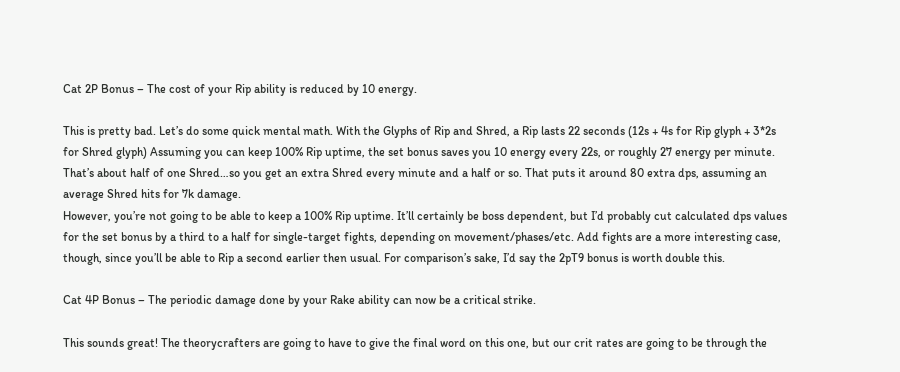Cat 2P Bonus – The cost of your Rip ability is reduced by 10 energy.

This is pretty bad. Let’s do some quick mental math. With the Glyphs of Rip and Shred, a Rip lasts 22 seconds (12s + 4s for Rip glyph + 3*2s for Shred glyph) Assuming you can keep 100% Rip uptime, the set bonus saves you 10 energy every 22s, or roughly 27 energy per minute. That’s about half of one Shred…so you get an extra Shred every minute and a half or so. That puts it around 80 extra dps, assuming an average Shred hits for 7k damage.
However, you’re not going to be able to keep a 100% Rip uptime. It’ll certainly be boss dependent, but I’d probably cut calculated dps values for the set bonus by a third to a half for single-target fights, depending on movement/phases/etc. Add fights are a more interesting case, though, since you’ll be able to Rip a second earlier then usual. For comparison’s sake, I’d say the 2pT9 bonus is worth double this.

Cat 4P Bonus – The periodic damage done by your Rake ability can now be a critical strike.

This sounds great! The theorycrafters are going to have to give the final word on this one, but our crit rates are going to be through the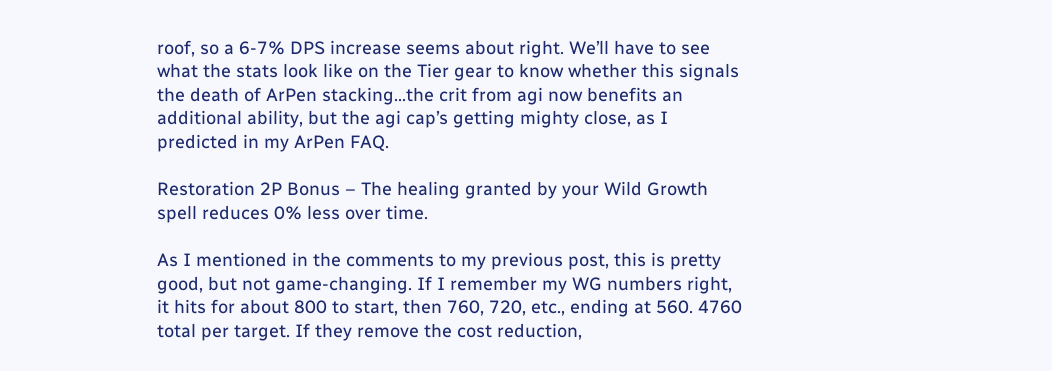roof, so a 6-7% DPS increase seems about right. We’ll have to see what the stats look like on the Tier gear to know whether this signals the death of ArPen stacking…the crit from agi now benefits an additional ability, but the agi cap’s getting mighty close, as I predicted in my ArPen FAQ.

Restoration 2P Bonus – The healing granted by your Wild Growth spell reduces 0% less over time.

As I mentioned in the comments to my previous post, this is pretty good, but not game-changing. If I remember my WG numbers right, it hits for about 800 to start, then 760, 720, etc., ending at 560. 4760 total per target. If they remove the cost reduction,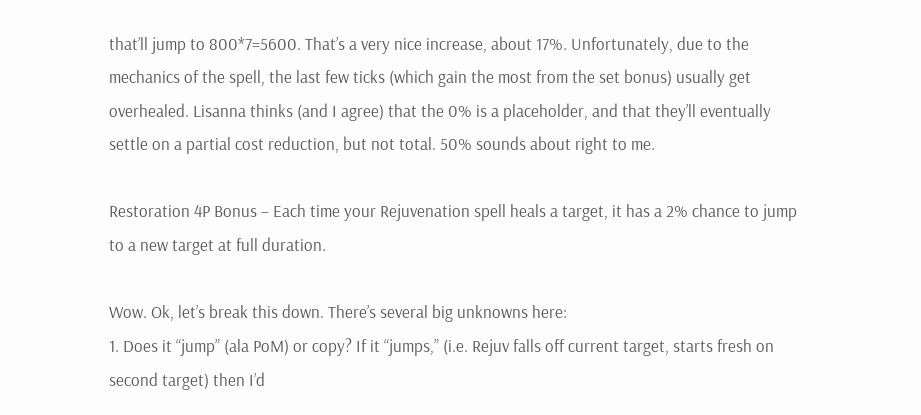that’ll jump to 800*7=5600. That’s a very nice increase, about 17%. Unfortunately, due to the mechanics of the spell, the last few ticks (which gain the most from the set bonus) usually get overhealed. Lisanna thinks (and I agree) that the 0% is a placeholder, and that they’ll eventually settle on a partial cost reduction, but not total. 50% sounds about right to me.

Restoration 4P Bonus – Each time your Rejuvenation spell heals a target, it has a 2% chance to jump to a new target at full duration.

Wow. Ok, let’s break this down. There’s several big unknowns here:
1. Does it “jump” (ala PoM) or copy? If it “jumps,” (i.e. Rejuv falls off current target, starts fresh on second target) then I’d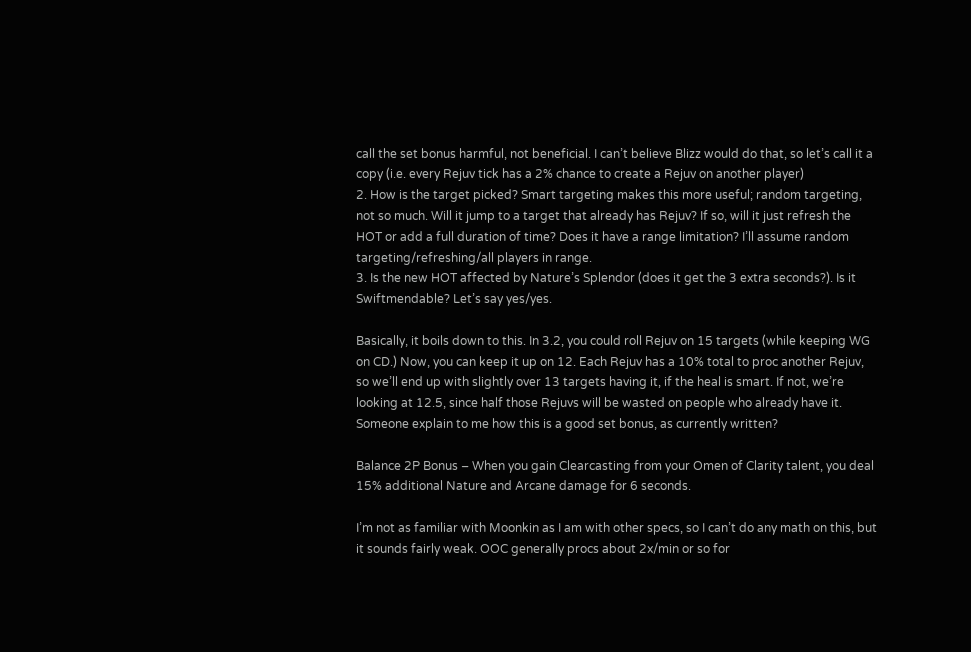call the set bonus harmful, not beneficial. I can’t believe Blizz would do that, so let’s call it a copy (i.e. every Rejuv tick has a 2% chance to create a Rejuv on another player)
2. How is the target picked? Smart targeting makes this more useful; random targeting, not so much. Will it jump to a target that already has Rejuv? If so, will it just refresh the HOT or add a full duration of time? Does it have a range limitation? I’ll assume random targeting/refreshing/all players in range.
3. Is the new HOT affected by Nature’s Splendor (does it get the 3 extra seconds?). Is it Swiftmendable? Let’s say yes/yes.

Basically, it boils down to this. In 3.2, you could roll Rejuv on 15 targets (while keeping WG on CD.) Now, you can keep it up on 12. Each Rejuv has a 10% total to proc another Rejuv, so we’ll end up with slightly over 13 targets having it, if the heal is smart. If not, we’re looking at 12.5, since half those Rejuvs will be wasted on people who already have it. Someone explain to me how this is a good set bonus, as currently written?

Balance 2P Bonus – When you gain Clearcasting from your Omen of Clarity talent, you deal 15% additional Nature and Arcane damage for 6 seconds.

I’m not as familiar with Moonkin as I am with other specs, so I can’t do any math on this, but it sounds fairly weak. OOC generally procs about 2x/min or so for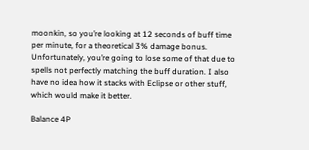moonkin, so you’re looking at 12 seconds of buff time per minute, for a theoretical 3% damage bonus. Unfortunately, you’re going to lose some of that due to spells not perfectly matching the buff duration. I also have no idea how it stacks with Eclipse or other stuff, which would make it better.

Balance 4P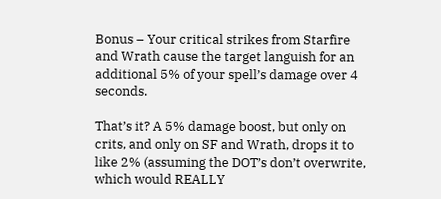Bonus – Your critical strikes from Starfire and Wrath cause the target languish for an additional 5% of your spell’s damage over 4 seconds.

That’s it? A 5% damage boost, but only on crits, and only on SF and Wrath, drops it to like 2% (assuming the DOT’s don’t overwrite, which would REALLY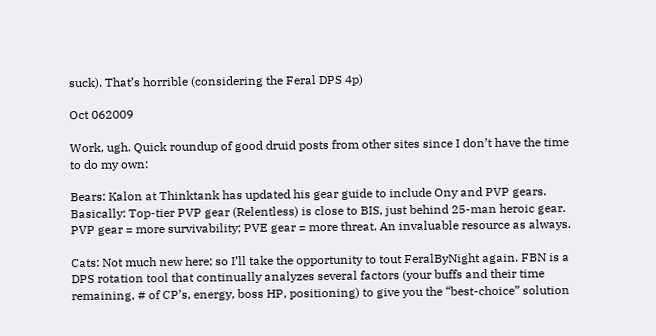suck). That’s horrible (considering the Feral DPS 4p)

Oct 062009

Work, ugh. Quick roundup of good druid posts from other sites since I don’t have the time to do my own:

Bears: Kalon at Thinktank has updated his gear guide to include Ony and PVP gears. Basically: Top-tier PVP gear (Relentless) is close to BIS, just behind 25-man heroic gear. PVP gear = more survivability; PVE gear = more threat. An invaluable resource as always.

Cats: Not much new here; so I’ll take the opportunity to tout FeralByNight again. FBN is a DPS rotation tool that continually analyzes several factors (your buffs and their time remaining, # of CP’s, energy, boss HP, positioning) to give you the “best-choice” solution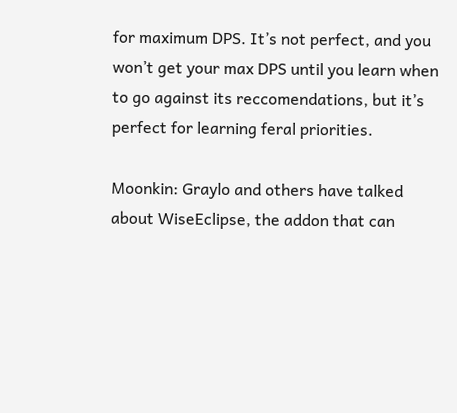for maximum DPS. It’s not perfect, and you won’t get your max DPS until you learn when to go against its reccomendations, but it’s perfect for learning feral priorities.

Moonkin: Graylo and others have talked about WiseEclipse, the addon that can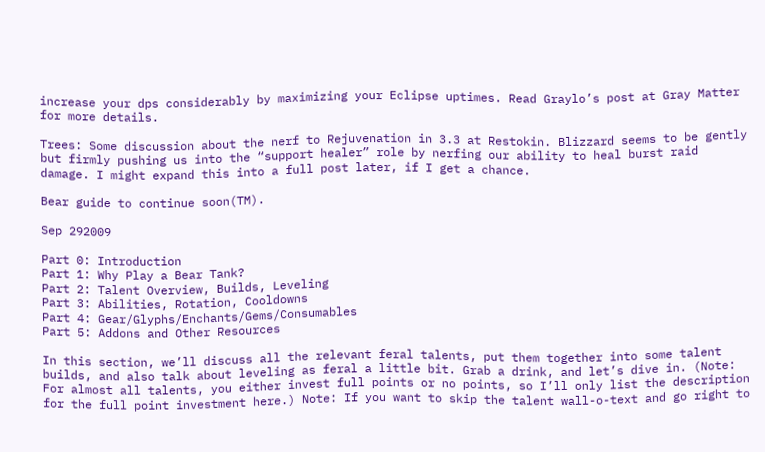increase your dps considerably by maximizing your Eclipse uptimes. Read Graylo’s post at Gray Matter for more details.

Trees: Some discussion about the nerf to Rejuvenation in 3.3 at Restokin. Blizzard seems to be gently but firmly pushing us into the “support healer” role by nerfing our ability to heal burst raid damage. I might expand this into a full post later, if I get a chance.

Bear guide to continue soon(TM).

Sep 292009

Part 0: Introduction
Part 1: Why Play a Bear Tank?
Part 2: Talent Overview, Builds, Leveling
Part 3: Abilities, Rotation, Cooldowns
Part 4: Gear/Glyphs/Enchants/Gems/Consumables
Part 5: Addons and Other Resources

In this section, we’ll discuss all the relevant feral talents, put them together into some talent builds, and also talk about leveling as feral a little bit. Grab a drink, and let’s dive in. (Note: For almost all talents, you either invest full points or no points, so I’ll only list the description for the full point investment here.) Note: If you want to skip the talent wall-o-text and go right to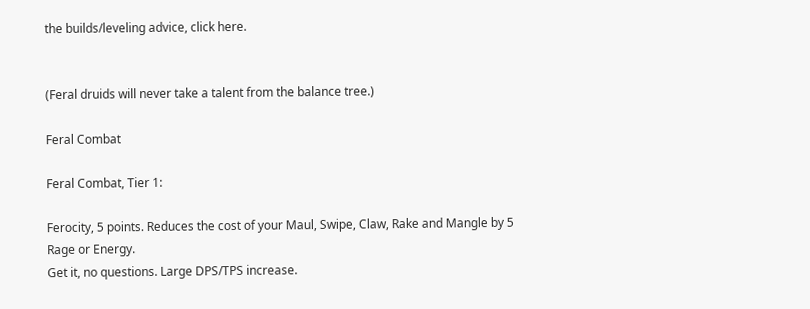the builds/leveling advice, click here.


(Feral druids will never take a talent from the balance tree.)

Feral Combat

Feral Combat, Tier 1:

Ferocity, 5 points. Reduces the cost of your Maul, Swipe, Claw, Rake and Mangle by 5 Rage or Energy.
Get it, no questions. Large DPS/TPS increase.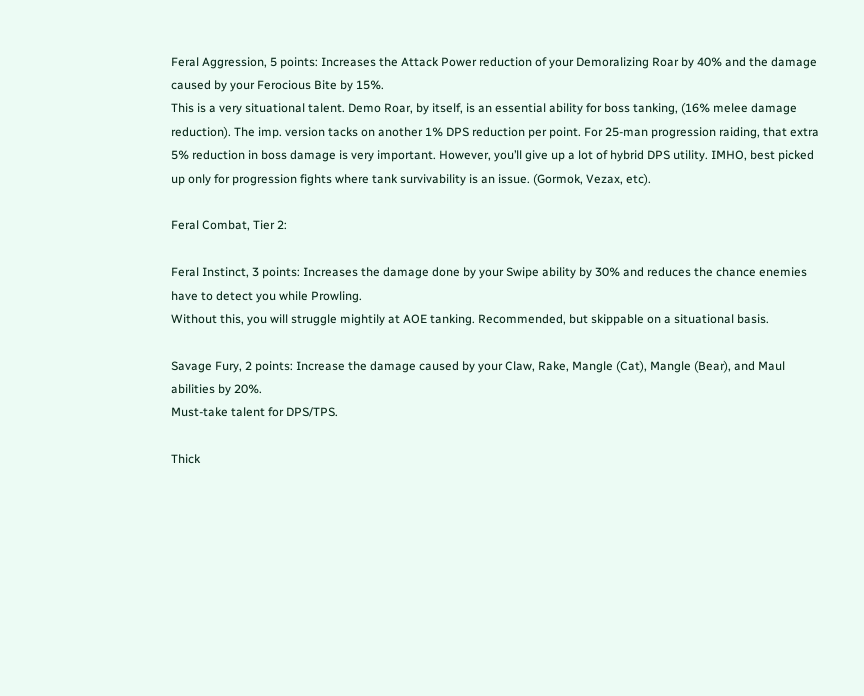Feral Aggression, 5 points: Increases the Attack Power reduction of your Demoralizing Roar by 40% and the damage caused by your Ferocious Bite by 15%.
This is a very situational talent. Demo Roar, by itself, is an essential ability for boss tanking, (16% melee damage reduction). The imp. version tacks on another 1% DPS reduction per point. For 25-man progression raiding, that extra 5% reduction in boss damage is very important. However, you’ll give up a lot of hybrid DPS utility. IMHO, best picked up only for progression fights where tank survivability is an issue. (Gormok, Vezax, etc).

Feral Combat, Tier 2:

Feral Instinct, 3 points: Increases the damage done by your Swipe ability by 30% and reduces the chance enemies have to detect you while Prowling.
Without this, you will struggle mightily at AOE tanking. Recommended, but skippable on a situational basis.

Savage Fury, 2 points: Increase the damage caused by your Claw, Rake, Mangle (Cat), Mangle (Bear), and Maul abilities by 20%.
Must-take talent for DPS/TPS.

Thick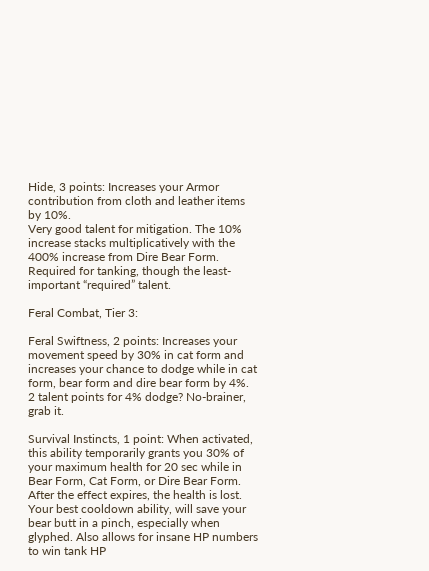Hide, 3 points: Increases your Armor contribution from cloth and leather items by 10%.
Very good talent for mitigation. The 10% increase stacks multiplicatively with the 400% increase from Dire Bear Form. Required for tanking, though the least-important “required” talent.

Feral Combat, Tier 3:

Feral Swiftness, 2 points: Increases your movement speed by 30% in cat form and increases your chance to dodge while in cat form, bear form and dire bear form by 4%.
2 talent points for 4% dodge? No-brainer, grab it.

Survival Instincts, 1 point: When activated, this ability temporarily grants you 30% of your maximum health for 20 sec while in Bear Form, Cat Form, or Dire Bear Form. After the effect expires, the health is lost.
Your best cooldown ability, will save your bear butt in a pinch, especially when glyphed. Also allows for insane HP numbers to win tank HP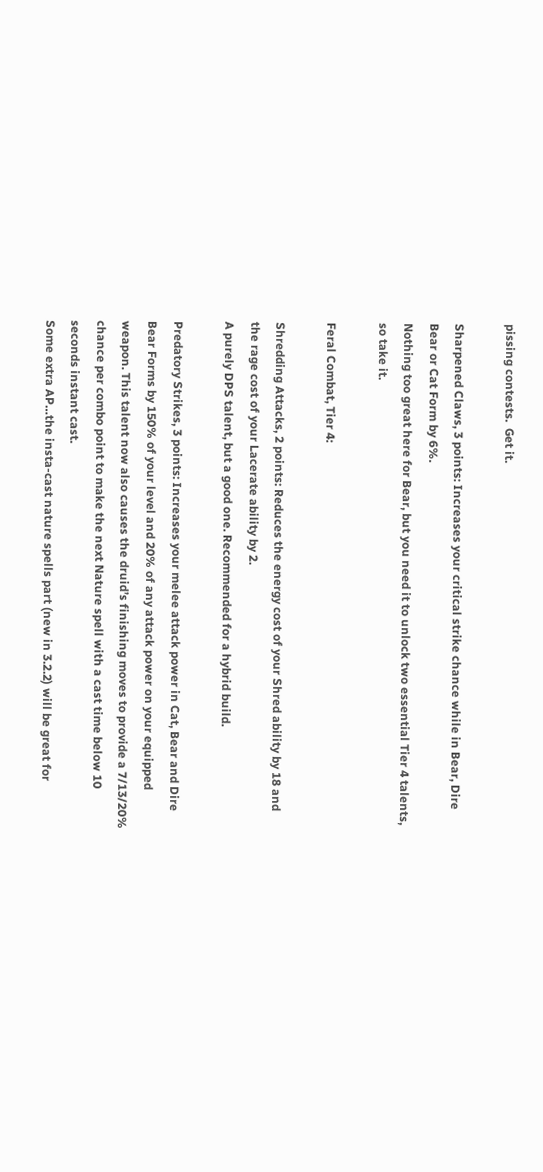pissing contests.  Get it.

Sharpened Claws, 3 points: Increases your critical strike chance while in Bear, Dire Bear or Cat Form by 6%.
Nothing too great here for Bear, but you need it to unlock two essential Tier 4 talents, so take it.

Feral Combat, Tier 4:

Shredding Attacks, 2 points: Reduces the energy cost of your Shred ability by 18 and the rage cost of your Lacerate ability by 2.
A purely DPS talent, but a good one. Recommended for a hybrid build.

Predatory Strikes, 3 points: Increases your melee attack power in Cat, Bear and Dire Bear Forms by 150% of your level and 20% of any attack power on your equipped weapon. This talent now also causes the druid’s finishing moves to provide a 7/13/20% chance per combo point to make the next Nature spell with a cast time below 10 seconds instant cast.
Some extra AP…the insta-cast nature spells part (new in 3.2.2) will be great for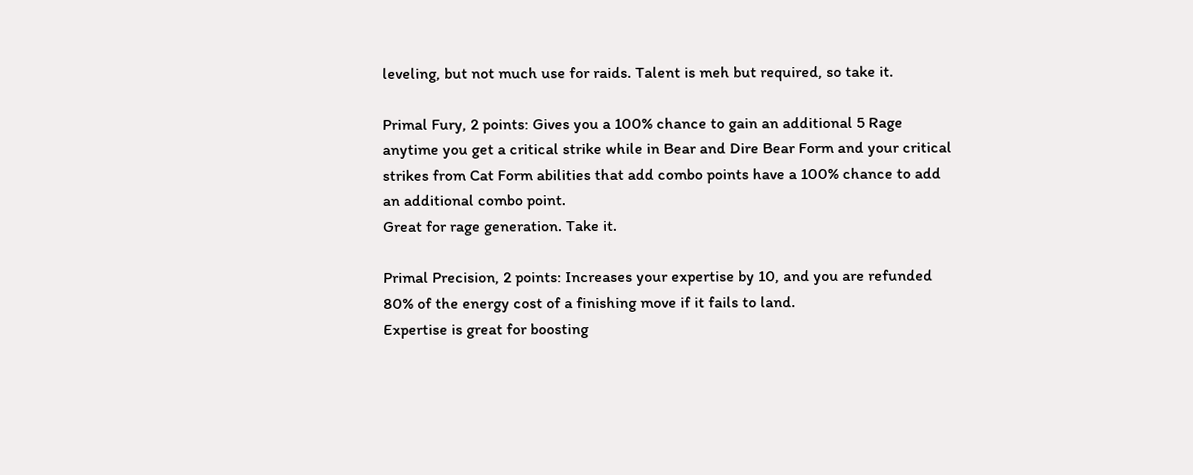leveling, but not much use for raids. Talent is meh but required, so take it.

Primal Fury, 2 points: Gives you a 100% chance to gain an additional 5 Rage anytime you get a critical strike while in Bear and Dire Bear Form and your critical strikes from Cat Form abilities that add combo points have a 100% chance to add an additional combo point.
Great for rage generation. Take it.

Primal Precision, 2 points: Increases your expertise by 10, and you are refunded 80% of the energy cost of a finishing move if it fails to land.
Expertise is great for boosting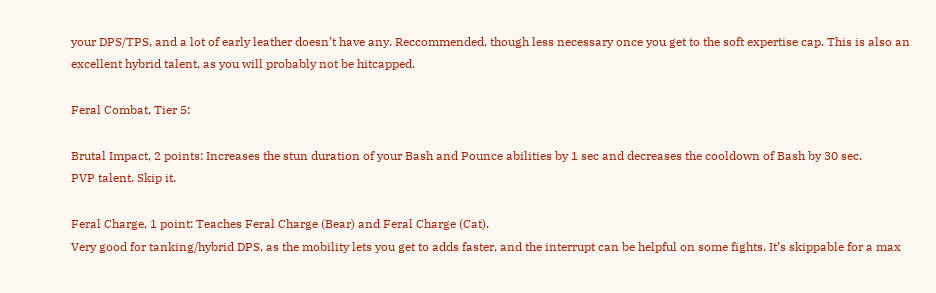your DPS/TPS, and a lot of early leather doesn’t have any. Reccommended, though less necessary once you get to the soft expertise cap. This is also an excellent hybrid talent, as you will probably not be hitcapped.

Feral Combat, Tier 5:

Brutal Impact, 2 points: Increases the stun duration of your Bash and Pounce abilities by 1 sec and decreases the cooldown of Bash by 30 sec.
PVP talent. Skip it.

Feral Charge, 1 point: Teaches Feral Charge (Bear) and Feral Charge (Cat).
Very good for tanking/hybrid DPS, as the mobility lets you get to adds faster, and the interrupt can be helpful on some fights. It’s skippable for a max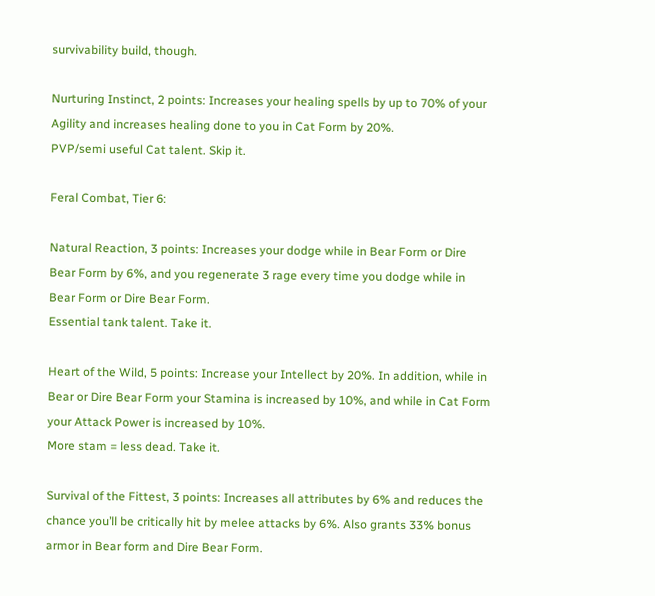survivability build, though.

Nurturing Instinct, 2 points: Increases your healing spells by up to 70% of your Agility and increases healing done to you in Cat Form by 20%.
PVP/semi useful Cat talent. Skip it.

Feral Combat, Tier 6:

Natural Reaction, 3 points: Increases your dodge while in Bear Form or Dire Bear Form by 6%, and you regenerate 3 rage every time you dodge while in Bear Form or Dire Bear Form.
Essential tank talent. Take it.

Heart of the Wild, 5 points: Increase your Intellect by 20%. In addition, while in Bear or Dire Bear Form your Stamina is increased by 10%, and while in Cat Form your Attack Power is increased by 10%.
More stam = less dead. Take it.

Survival of the Fittest, 3 points: Increases all attributes by 6% and reduces the chance you’ll be critically hit by melee attacks by 6%. Also grants 33% bonus armor in Bear form and Dire Bear Form.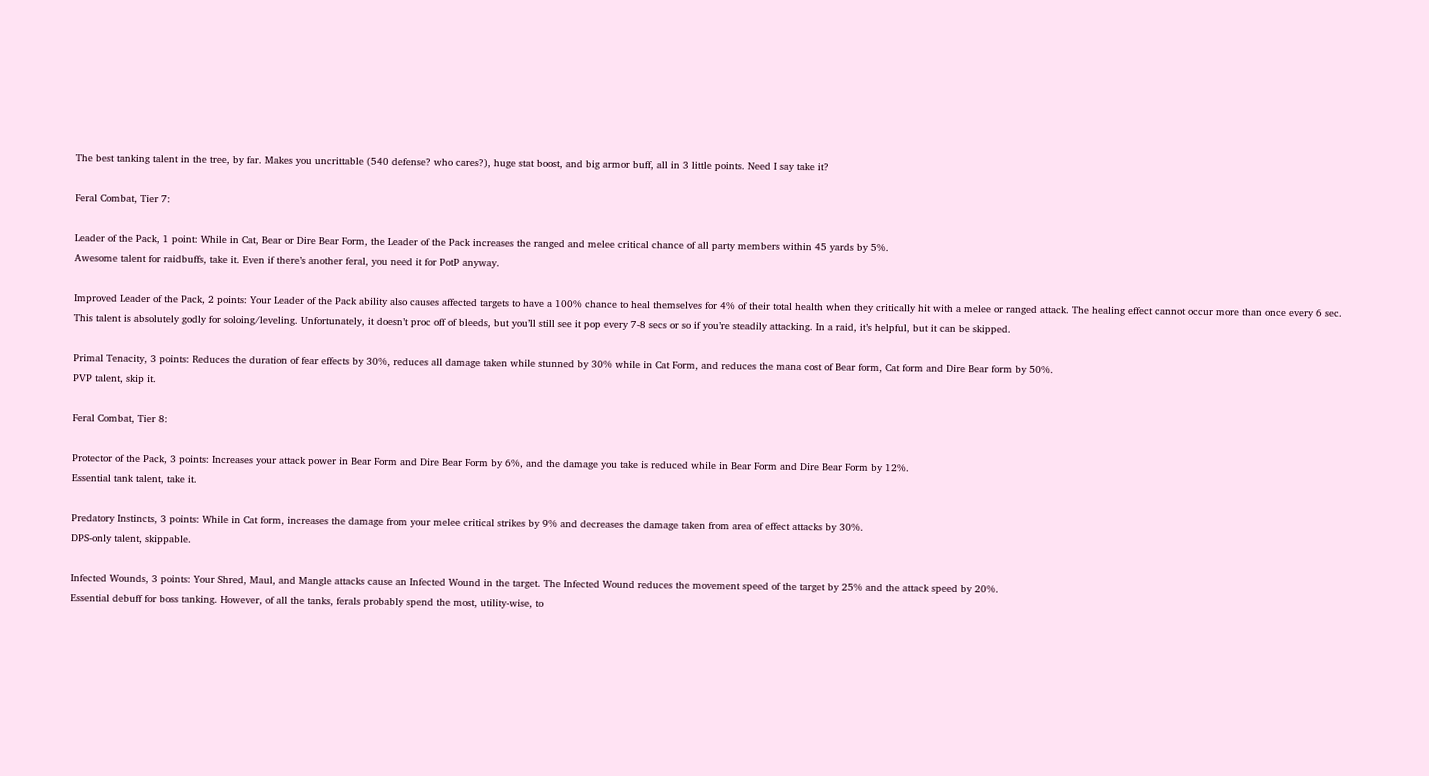The best tanking talent in the tree, by far. Makes you uncrittable (540 defense? who cares?), huge stat boost, and big armor buff, all in 3 little points. Need I say take it?

Feral Combat, Tier 7:

Leader of the Pack, 1 point: While in Cat, Bear or Dire Bear Form, the Leader of the Pack increases the ranged and melee critical chance of all party members within 45 yards by 5%.
Awesome talent for raidbuffs, take it. Even if there’s another feral, you need it for PotP anyway.

Improved Leader of the Pack, 2 points: Your Leader of the Pack ability also causes affected targets to have a 100% chance to heal themselves for 4% of their total health when they critically hit with a melee or ranged attack. The healing effect cannot occur more than once every 6 sec.
This talent is absolutely godly for soloing/leveling. Unfortunately, it doesn’t proc off of bleeds, but you’ll still see it pop every 7-8 secs or so if you’re steadily attacking. In a raid, it’s helpful, but it can be skipped.

Primal Tenacity, 3 points: Reduces the duration of fear effects by 30%, reduces all damage taken while stunned by 30% while in Cat Form, and reduces the mana cost of Bear form, Cat form and Dire Bear form by 50%.
PVP talent, skip it.

Feral Combat, Tier 8:

Protector of the Pack, 3 points: Increases your attack power in Bear Form and Dire Bear Form by 6%, and the damage you take is reduced while in Bear Form and Dire Bear Form by 12%.
Essential tank talent, take it.

Predatory Instincts, 3 points: While in Cat form, increases the damage from your melee critical strikes by 9% and decreases the damage taken from area of effect attacks by 30%.
DPS-only talent, skippable.

Infected Wounds, 3 points: Your Shred, Maul, and Mangle attacks cause an Infected Wound in the target. The Infected Wound reduces the movement speed of the target by 25% and the attack speed by 20%.
Essential debuff for boss tanking. However, of all the tanks, ferals probably spend the most, utility-wise, to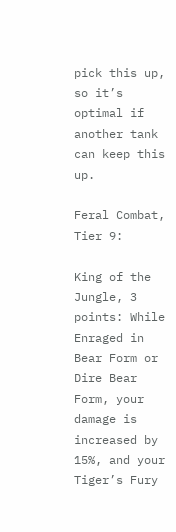pick this up, so it’s optimal if another tank can keep this up.

Feral Combat, Tier 9:

King of the Jungle, 3 points: While Enraged in Bear Form or Dire Bear Form, your damage is increased by 15%, and your Tiger’s Fury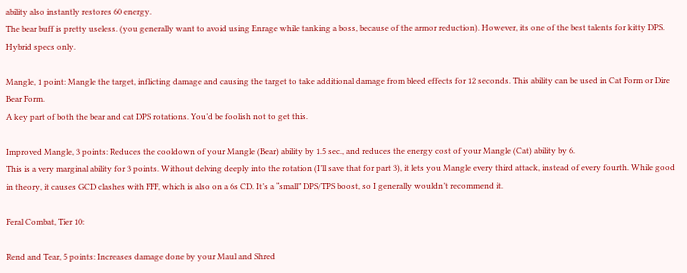ability also instantly restores 60 energy.
The bear buff is pretty useless. (you generally want to avoid using Enrage while tanking a boss, because of the armor reduction). However, its one of the best talents for kitty DPS. Hybrid specs only.

Mangle, 1 point: Mangle the target, inflicting damage and causing the target to take additional damage from bleed effects for 12 seconds. This ability can be used in Cat Form or Dire Bear Form.
A key part of both the bear and cat DPS rotations. You’d be foolish not to get this.

Improved Mangle, 3 points: Reduces the cooldown of your Mangle (Bear) ability by 1.5 sec., and reduces the energy cost of your Mangle (Cat) ability by 6.
This is a very marginal ability for 3 points. Without delving deeply into the rotation (I’ll save that for part 3), it lets you Mangle every third attack, instead of every fourth. While good in theory, it causes GCD clashes with FFF, which is also on a 6s CD. It’s a “small” DPS/TPS boost, so I generally wouldn’t recommend it.

Feral Combat, Tier 10:

Rend and Tear, 5 points: Increases damage done by your Maul and Shred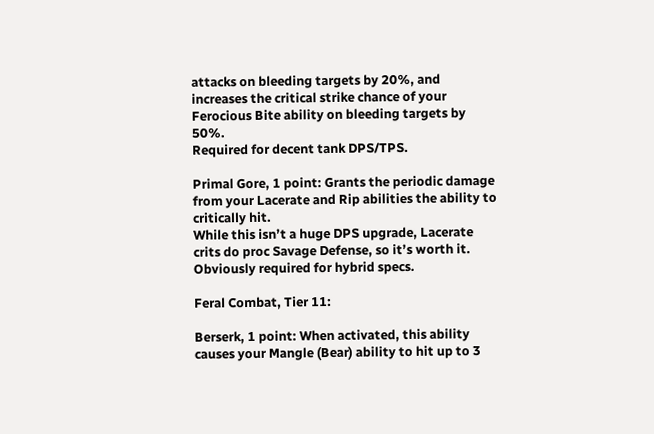attacks on bleeding targets by 20%, and increases the critical strike chance of your Ferocious Bite ability on bleeding targets by 50%.
Required for decent tank DPS/TPS.

Primal Gore, 1 point: Grants the periodic damage from your Lacerate and Rip abilities the ability to critically hit.
While this isn’t a huge DPS upgrade, Lacerate crits do proc Savage Defense, so it’s worth it. Obviously required for hybrid specs.

Feral Combat, Tier 11:

Berserk, 1 point: When activated, this ability causes your Mangle (Bear) ability to hit up to 3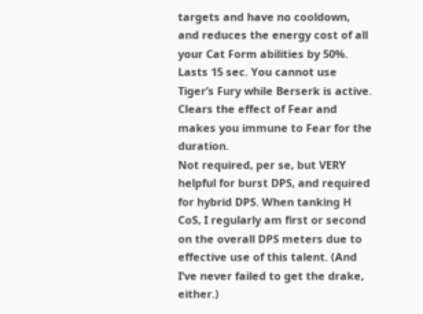targets and have no cooldown, and reduces the energy cost of all your Cat Form abilities by 50%. Lasts 15 sec. You cannot use Tiger’s Fury while Berserk is active. Clears the effect of Fear and makes you immune to Fear for the duration.
Not required, per se, but VERY helpful for burst DPS, and required for hybrid DPS. When tanking H CoS, I regularly am first or second on the overall DPS meters due to effective use of this talent. (And I’ve never failed to get the drake, either.)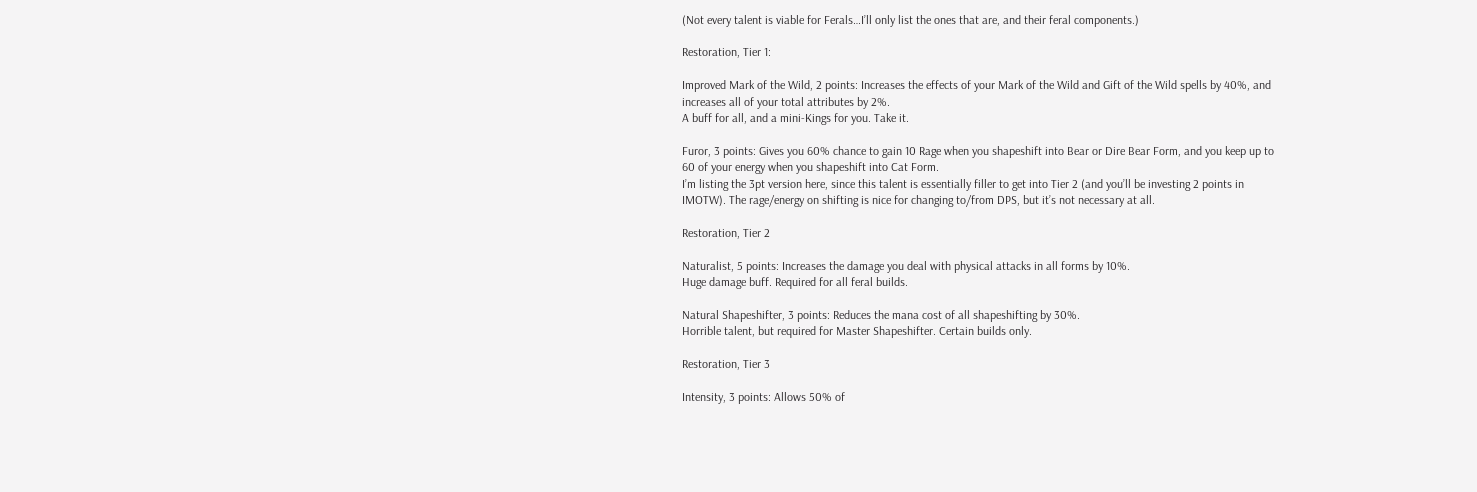(Not every talent is viable for Ferals…I’ll only list the ones that are, and their feral components.)

Restoration, Tier 1:

Improved Mark of the Wild, 2 points: Increases the effects of your Mark of the Wild and Gift of the Wild spells by 40%, and increases all of your total attributes by 2%.
A buff for all, and a mini-Kings for you. Take it.

Furor, 3 points: Gives you 60% chance to gain 10 Rage when you shapeshift into Bear or Dire Bear Form, and you keep up to 60 of your energy when you shapeshift into Cat Form.
I’m listing the 3pt version here, since this talent is essentially filler to get into Tier 2 (and you’ll be investing 2 points in IMOTW). The rage/energy on shifting is nice for changing to/from DPS, but it’s not necessary at all.

Restoration, Tier 2

Naturalist, 5 points: Increases the damage you deal with physical attacks in all forms by 10%.
Huge damage buff. Required for all feral builds.

Natural Shapeshifter, 3 points: Reduces the mana cost of all shapeshifting by 30%.
Horrible talent, but required for Master Shapeshifter. Certain builds only.

Restoration, Tier 3

Intensity, 3 points: Allows 50% of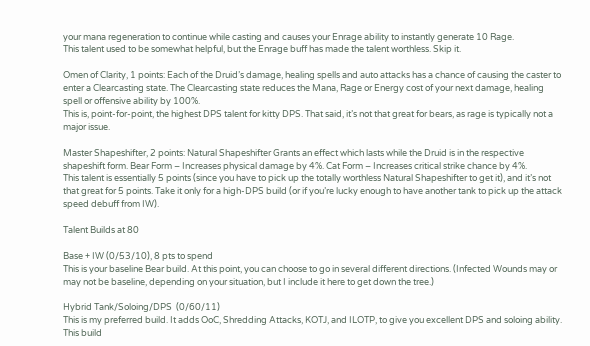your mana regeneration to continue while casting and causes your Enrage ability to instantly generate 10 Rage.
This talent used to be somewhat helpful, but the Enrage buff has made the talent worthless. Skip it.

Omen of Clarity, 1 points: Each of the Druid’s damage, healing spells and auto attacks has a chance of causing the caster to enter a Clearcasting state. The Clearcasting state reduces the Mana, Rage or Energy cost of your next damage, healing spell or offensive ability by 100%.
This is, point-for-point, the highest DPS talent for kitty DPS. That said, it’s not that great for bears, as rage is typically not a major issue.

Master Shapeshifter, 2 points: Natural Shapeshifter Grants an effect which lasts while the Druid is in the respective shapeshift form. Bear Form – Increases physical damage by 4%. Cat Form – Increases critical strike chance by 4%.
This talent is essentially 5 points (since you have to pick up the totally worthless Natural Shapeshifter to get it), and it’s not that great for 5 points. Take it only for a high-DPS build (or if you’re lucky enough to have another tank to pick up the attack speed debuff from IW).

Talent Builds at 80

Base + IW (0/53/10), 8 pts to spend
This is your baseline Bear build. At this point, you can choose to go in several different directions. (Infected Wounds may or may not be baseline, depending on your situation, but I include it here to get down the tree.)

Hybrid Tank/Soloing/DPS  (0/60/11)
This is my preferred build. It adds OoC, Shredding Attacks, KOTJ, and ILOTP, to give you excellent DPS and soloing ability. This build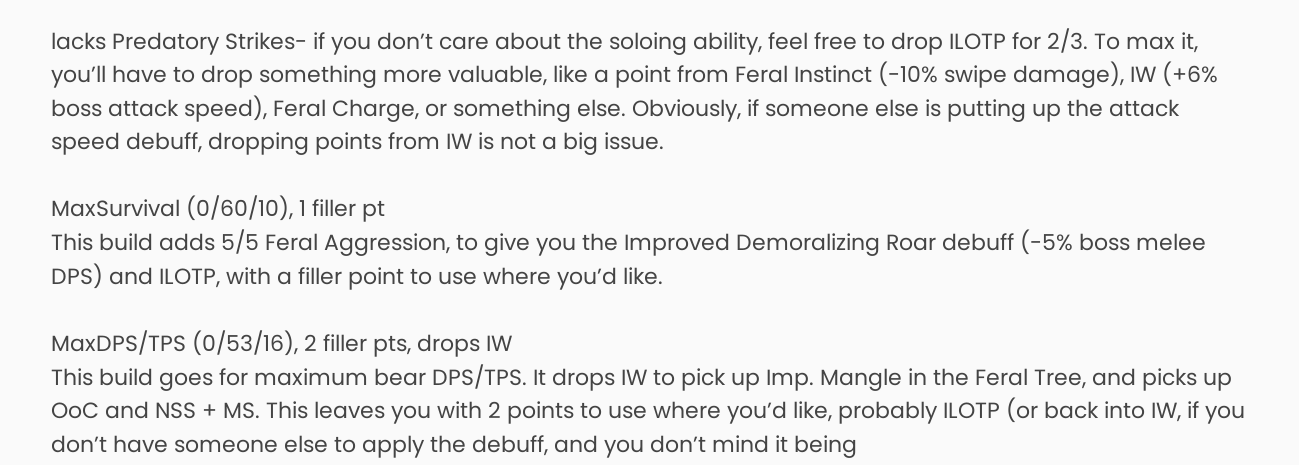lacks Predatory Strikes- if you don’t care about the soloing ability, feel free to drop ILOTP for 2/3. To max it, you’ll have to drop something more valuable, like a point from Feral Instinct (-10% swipe damage), IW (+6% boss attack speed), Feral Charge, or something else. Obviously, if someone else is putting up the attack speed debuff, dropping points from IW is not a big issue.

MaxSurvival (0/60/10), 1 filler pt
This build adds 5/5 Feral Aggression, to give you the Improved Demoralizing Roar debuff (-5% boss melee DPS) and ILOTP, with a filler point to use where you’d like.

MaxDPS/TPS (0/53/16), 2 filler pts, drops IW
This build goes for maximum bear DPS/TPS. It drops IW to pick up Imp. Mangle in the Feral Tree, and picks up OoC and NSS + MS. This leaves you with 2 points to use where you’d like, probably ILOTP (or back into IW, if you don’t have someone else to apply the debuff, and you don’t mind it being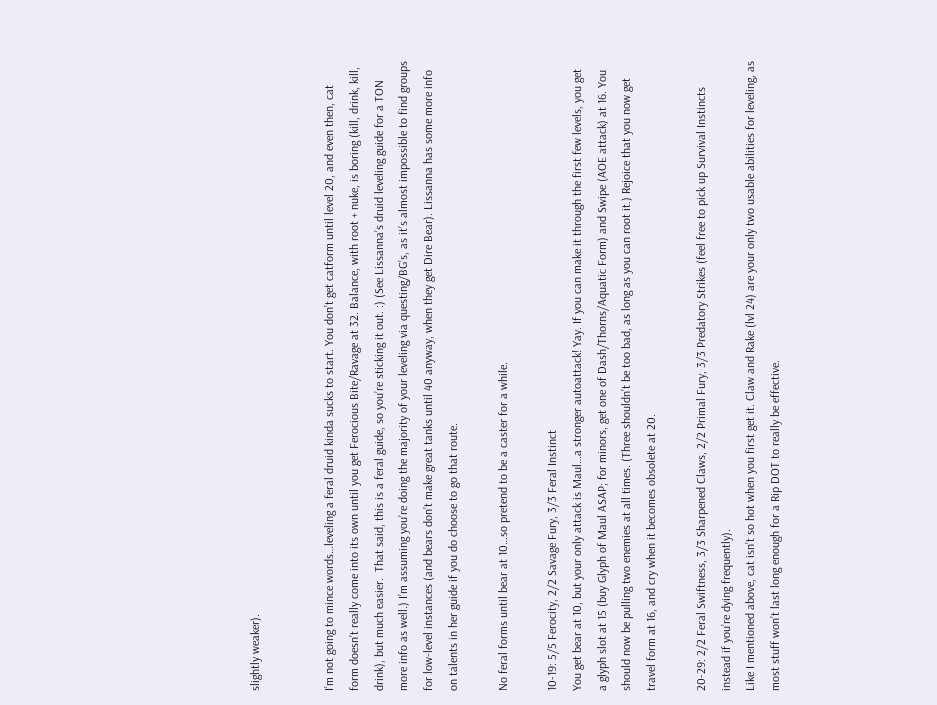slightly weaker).


I’m not going to mince words…leveling a feral druid kinda sucks to start. You don’t get catform until level 20, and even then, cat form doesn’t really come into its own until you get Ferocious Bite/Ravage at 32. Balance, with root + nuke, is boring (kill, drink, kill, drink), but much easier.  That said, this is a feral guide, so you’re sticking it out. :) (See Lissanna’s druid leveling guide for a TON more info as well.) I’m assuming you’re doing the majority of your leveling via questing/BG’s, as it’s almost impossible to find groups for low-level instances (and bears don’t make great tanks until 40 anyway, when they get Dire Bear). Lissanna has some more info on talents in her guide if you do choose to go that route.

No feral forms until bear at 10…so pretend to be a caster for a while.

10-19: 5/5 Ferocity, 2/2 Savage Fury, 3/3 Feral Instinct
You get bear at 10, but your only attack is Maul…a stronger autoattack! Yay. If you can make it through the first few levels, you get a glyph slot at 15 (buy Glyph of Maul ASAP; for minors, get one of Dash/Thorns/Aquatic Form) and Swipe (AOE attack) at 16. You should now be pulling two enemies at all times. (Three shouldn’t be too bad, as long as you can root it.) Rejoice that you now get travel form at 16, and cry when it becomes obsolete at 20.

20-29: 2/2 Feral Swiftness, 3/3 Sharpened Claws, 2/2 Primal Fury, 3/3 Predatory Strikes (feel free to pick up Survival Instincts instead if you’re dying frequently).
Like I mentioned above, cat isn’t so hot when you first get it. Claw and Rake (lvl 24) are your only two usable abilities for leveling, as most stuff won’t last long enough for a Rip DOT to really be effective.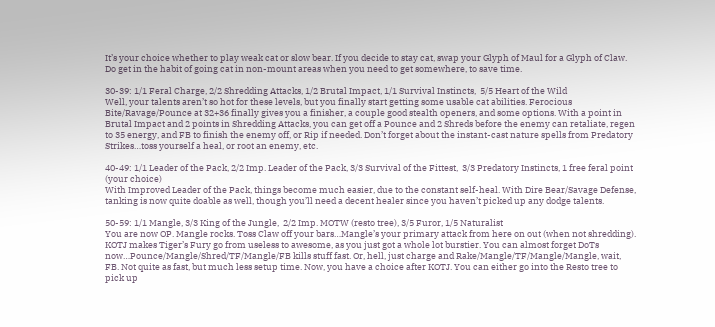It’s your choice whether to play weak cat or slow bear. If you decide to stay cat, swap your Glyph of Maul for a Glyph of Claw. Do get in the habit of going cat in non-mount areas when you need to get somewhere, to save time.

30-39: 1/1 Feral Charge, 2/2 Shredding Attacks, 1/2 Brutal Impact, 1/1 Survival Instincts,  5/5 Heart of the Wild
Well, your talents aren’t so hot for these levels, but you finally start getting some usable cat abilities. Ferocious Bite/Ravage/Pounce at 32+36 finally gives you a finisher, a couple good stealth openers, and some options. With a point in Brutal Impact and 2 points in Shredding Attacks, you can get off a Pounce and 2 Shreds before the enemy can retaliate, regen to 35 energy, and FB to finish the enemy off, or Rip if needed. Don’t forget about the instant-cast nature spells from Predatory Strikes…toss yourself a heal, or root an enemy, etc.

40-49: 1/1 Leader of the Pack, 2/2 Imp. Leader of the Pack, 3/3 Survival of the Fittest,  3/3 Predatory Instincts, 1 free feral point (your choice)
With Improved Leader of the Pack, things become much easier, due to the constant self-heal. With Dire Bear/Savage Defense, tanking is now quite doable as well, though you’ll need a decent healer since you haven’t picked up any dodge talents.

50-59: 1/1 Mangle, 3/3 King of the Jungle,  2/2 Imp. MOTW (resto tree), 3/5 Furor, 1/5 Naturalist
You are now OP. Mangle rocks. Toss Claw off your bars…Mangle’s your primary attack from here on out (when not shredding). KOTJ makes Tiger’s Fury go from useless to awesome, as you just got a whole lot burstier. You can almost forget DoTs now…Pounce/Mangle/Shred/TF/Mangle/FB kills stuff fast. Or, hell, just charge and Rake/Mangle/TF/Mangle/Mangle, wait, FB. Not quite as fast, but much less setup time. Now, you have a choice after KOTJ. You can either go into the Resto tree to pick up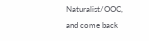Naturalist/OOC, and come back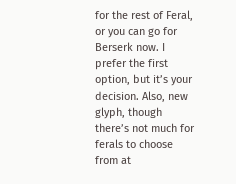for the rest of Feral, or you can go for Berserk now. I prefer the first option, but it’s your decision. Also, new glyph, though there’s not much for ferals to choose from at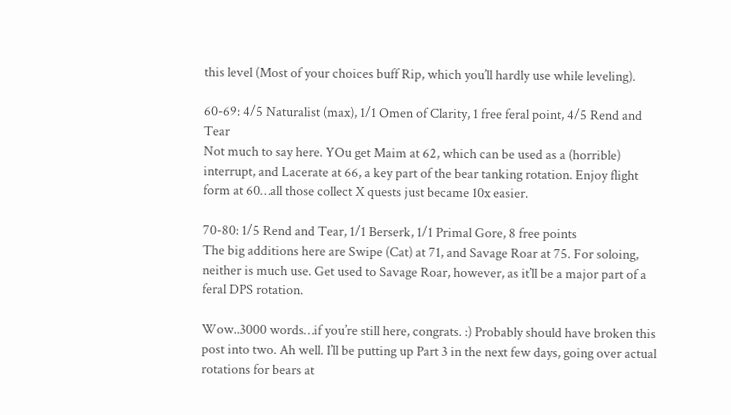this level (Most of your choices buff Rip, which you’ll hardly use while leveling).

60-69: 4/5 Naturalist (max), 1/1 Omen of Clarity, 1 free feral point, 4/5 Rend and Tear
Not much to say here. YOu get Maim at 62, which can be used as a (horrible) interrupt, and Lacerate at 66, a key part of the bear tanking rotation. Enjoy flight form at 60…all those collect X quests just became 10x easier.

70-80: 1/5 Rend and Tear, 1/1 Berserk, 1/1 Primal Gore, 8 free points
The big additions here are Swipe (Cat) at 71, and Savage Roar at 75. For soloing, neither is much use. Get used to Savage Roar, however, as it’ll be a major part of a feral DPS rotation.

Wow..3000 words…if you’re still here, congrats. :) Probably should have broken this post into two. Ah well. I’ll be putting up Part 3 in the next few days, going over actual rotations for bears at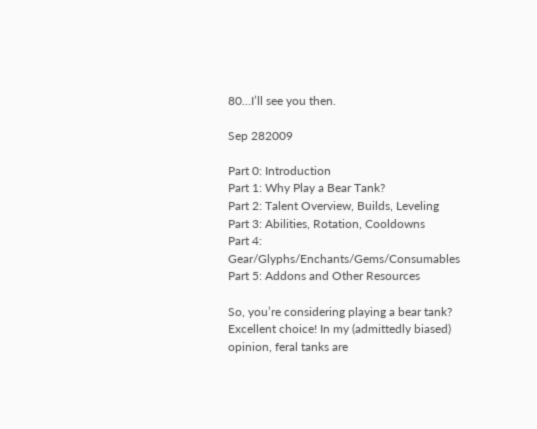80…I’ll see you then.

Sep 282009

Part 0: Introduction
Part 1: Why Play a Bear Tank?
Part 2: Talent Overview, Builds, Leveling
Part 3: Abilities, Rotation, Cooldowns
Part 4: Gear/Glyphs/Enchants/Gems/Consumables
Part 5: Addons and Other Resources

So, you’re considering playing a bear tank? Excellent choice! In my (admittedly biased) opinion, feral tanks are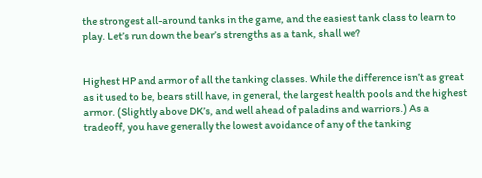the strongest all-around tanks in the game, and the easiest tank class to learn to play. Let’s run down the bear’s strengths as a tank, shall we?


Highest HP and armor of all the tanking classes. While the difference isn’t as great as it used to be, bears still have, in general, the largest health pools and the highest armor. (Slightly above DK’s, and well ahead of paladins and warriors.) As a tradeoff, you have generally the lowest avoidance of any of the tanking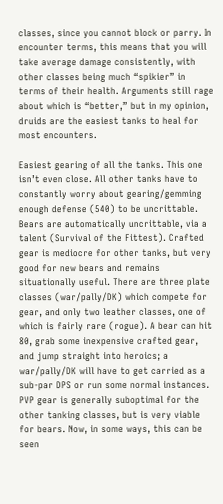classes, since you cannot block or parry. In encounter terms, this means that you will take average damage consistently, with other classes being much “spikier” in terms of their health. Arguments still rage about which is “better,” but in my opinion, druids are the easiest tanks to heal for most encounters.

Easiest gearing of all the tanks. This one isn’t even close. All other tanks have to constantly worry about gearing/gemming enough defense (540) to be uncrittable. Bears are automatically uncrittable, via a talent (Survival of the Fittest). Crafted gear is mediocre for other tanks, but very good for new bears and remains situationally useful. There are three plate classes (war/pally/DK) which compete for gear, and only two leather classes, one of which is fairly rare (rogue). A bear can hit 80, grab some inexpensive crafted gear, and jump straight into heroics; a war/pally/DK will have to get carried as a sub-par DPS or run some normal instances. PVP gear is generally suboptimal for the other tanking classes, but is very viable for bears. Now, in some ways, this can be seen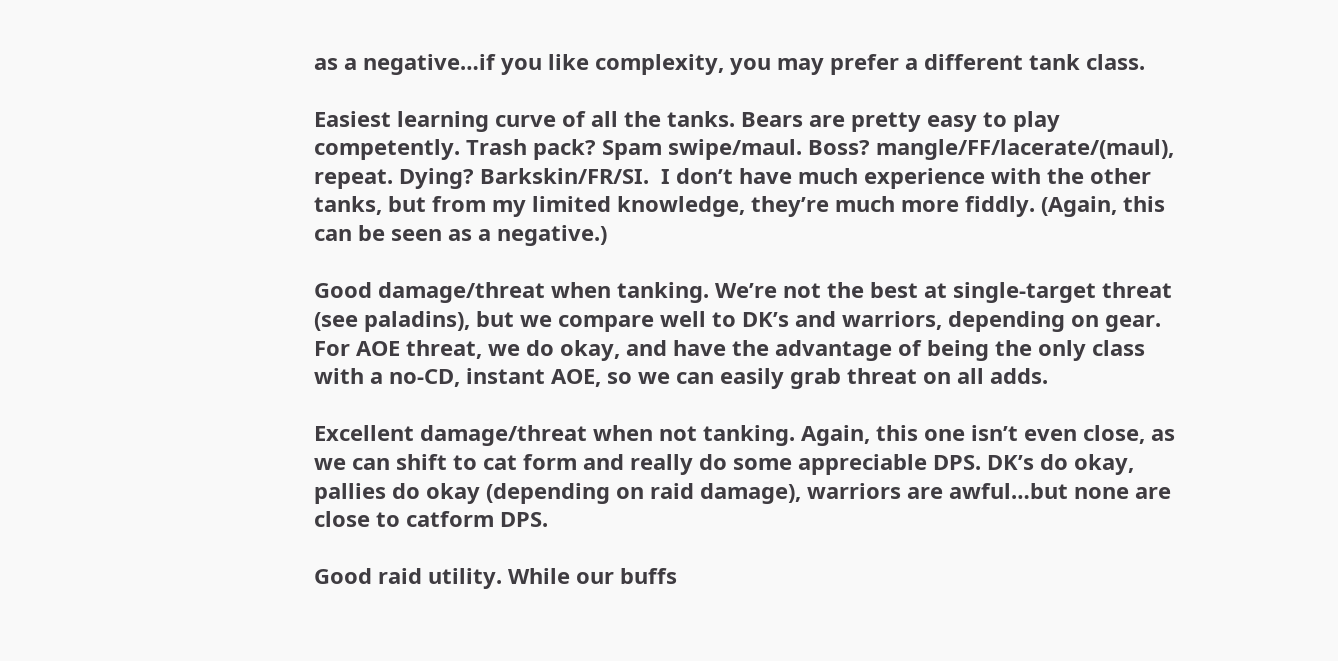as a negative…if you like complexity, you may prefer a different tank class.

Easiest learning curve of all the tanks. Bears are pretty easy to play competently. Trash pack? Spam swipe/maul. Boss? mangle/FF/lacerate/(maul), repeat. Dying? Barkskin/FR/SI.  I don’t have much experience with the other tanks, but from my limited knowledge, they’re much more fiddly. (Again, this can be seen as a negative.)

Good damage/threat when tanking. We’re not the best at single-target threat (see paladins), but we compare well to DK’s and warriors, depending on gear. For AOE threat, we do okay, and have the advantage of being the only class with a no-CD, instant AOE, so we can easily grab threat on all adds.

Excellent damage/threat when not tanking. Again, this one isn’t even close, as we can shift to cat form and really do some appreciable DPS. DK’s do okay, pallies do okay (depending on raid damage), warriors are awful…but none are close to catform DPS.

Good raid utility. While our buffs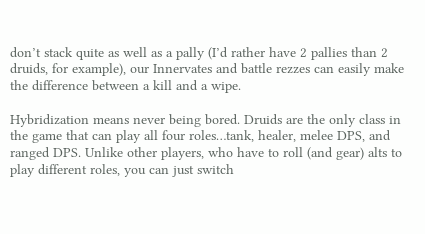don’t stack quite as well as a pally (I’d rather have 2 pallies than 2 druids, for example), our Innervates and battle rezzes can easily make the difference between a kill and a wipe.

Hybridization means never being bored. Druids are the only class in the game that can play all four roles…tank, healer, melee DPS, and ranged DPS. Unlike other players, who have to roll (and gear) alts to play different roles, you can just switch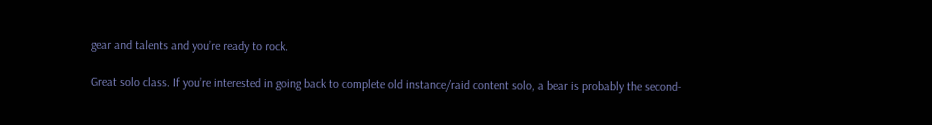gear and talents and you’re ready to rock.

Great solo class. If you’re interested in going back to complete old instance/raid content solo, a bear is probably the second-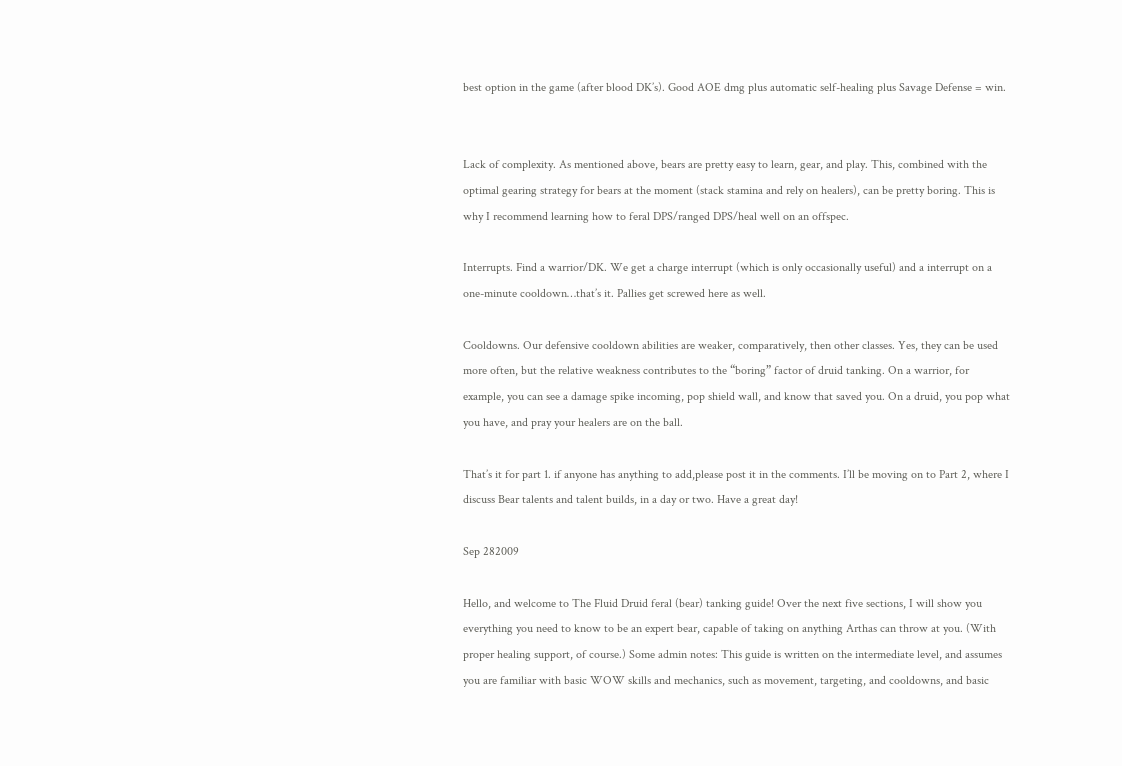best option in the game (after blood DK’s). Good AOE dmg plus automatic self-healing plus Savage Defense = win.


Lack of complexity. As mentioned above, bears are pretty easy to learn, gear, and play. This, combined with the optimal gearing strategy for bears at the moment (stack stamina and rely on healers), can be pretty boring. This is why I recommend learning how to feral DPS/ranged DPS/heal well on an offspec.

Interrupts. Find a warrior/DK. We get a charge interrupt (which is only occasionally useful) and a interrupt on a one-minute cooldown…that’s it. Pallies get screwed here as well.

Cooldowns. Our defensive cooldown abilities are weaker, comparatively, then other classes. Yes, they can be used more often, but the relative weakness contributes to the “boring” factor of druid tanking. On a warrior, for example, you can see a damage spike incoming, pop shield wall, and know that saved you. On a druid, you pop what you have, and pray your healers are on the ball.

That’s it for part 1. if anyone has anything to add,please post it in the comments. I’ll be moving on to Part 2, where I discuss Bear talents and talent builds, in a day or two. Have a great day!

Sep 282009

Hello, and welcome to The Fluid Druid feral (bear) tanking guide! Over the next five sections, I will show you everything you need to know to be an expert bear, capable of taking on anything Arthas can throw at you. (With proper healing support, of course.) Some admin notes: This guide is written on the intermediate level, and assumes you are familiar with basic WOW skills and mechanics, such as movement, targeting, and cooldowns, and basic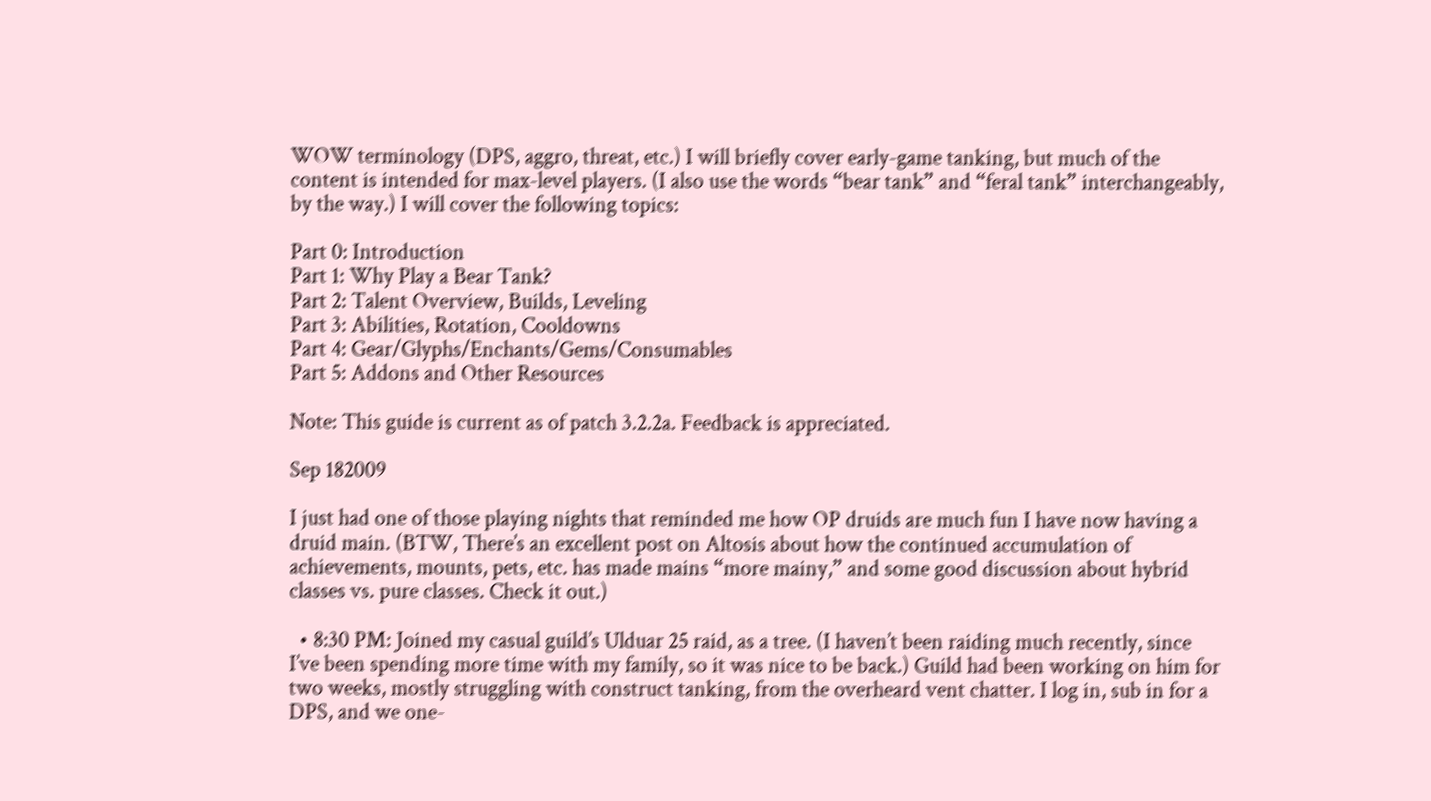WOW terminology (DPS, aggro, threat, etc.) I will briefly cover early-game tanking, but much of the content is intended for max-level players. (I also use the words “bear tank” and “feral tank” interchangeably, by the way.) I will cover the following topics:

Part 0: Introduction
Part 1: Why Play a Bear Tank?
Part 2: Talent Overview, Builds, Leveling
Part 3: Abilities, Rotation, Cooldowns
Part 4: Gear/Glyphs/Enchants/Gems/Consumables
Part 5: Addons and Other Resources

Note: This guide is current as of patch 3.2.2a. Feedback is appreciated.

Sep 182009

I just had one of those playing nights that reminded me how OP druids are much fun I have now having a druid main. (BTW, There’s an excellent post on Altosis about how the continued accumulation of achievements, mounts, pets, etc. has made mains “more mainy,” and some good discussion about hybrid classes vs. pure classes. Check it out.)

  • 8:30 PM: Joined my casual guild’s Ulduar 25 raid, as a tree. (I haven’t been raiding much recently, since I’ve been spending more time with my family, so it was nice to be back.) Guild had been working on him for two weeks, mostly struggling with construct tanking, from the overheard vent chatter. I log in, sub in for a DPS, and we one-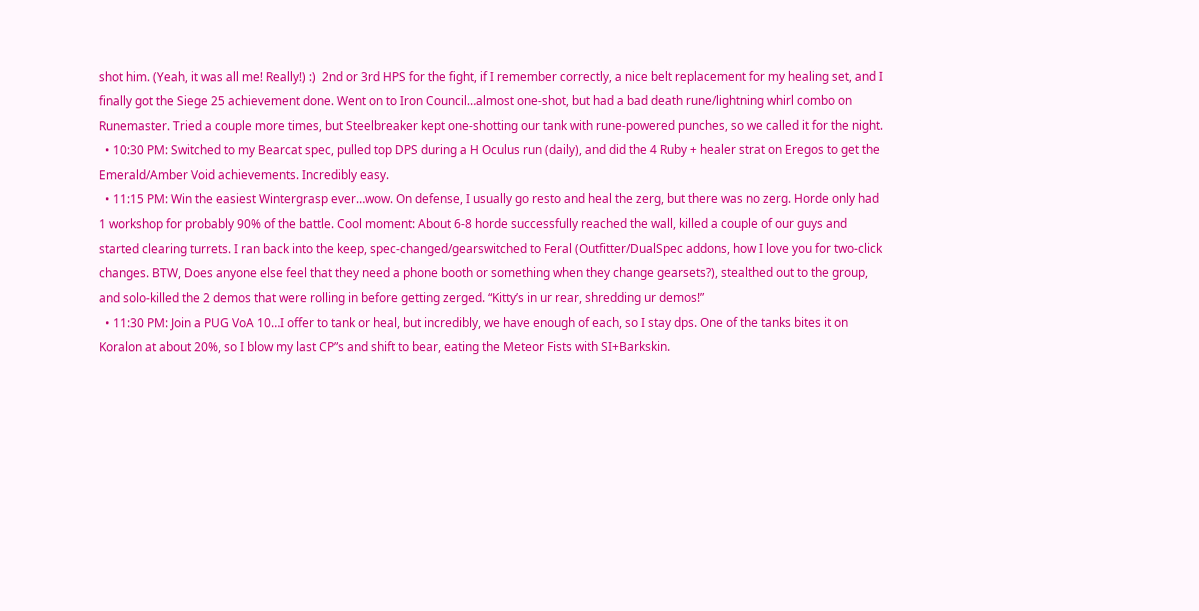shot him. (Yeah, it was all me! Really!) :)  2nd or 3rd HPS for the fight, if I remember correctly, a nice belt replacement for my healing set, and I finally got the Siege 25 achievement done. Went on to Iron Council…almost one-shot, but had a bad death rune/lightning whirl combo on Runemaster. Tried a couple more times, but Steelbreaker kept one-shotting our tank with rune-powered punches, so we called it for the night.
  • 10:30 PM: Switched to my Bearcat spec, pulled top DPS during a H Oculus run (daily), and did the 4 Ruby + healer strat on Eregos to get the Emerald/Amber Void achievements. Incredibly easy.
  • 11:15 PM: Win the easiest Wintergrasp ever…wow. On defense, I usually go resto and heal the zerg, but there was no zerg. Horde only had 1 workshop for probably 90% of the battle. Cool moment: About 6-8 horde successfully reached the wall, killed a couple of our guys and started clearing turrets. I ran back into the keep, spec-changed/gearswitched to Feral (Outfitter/DualSpec addons, how I love you for two-click changes. BTW, Does anyone else feel that they need a phone booth or something when they change gearsets?), stealthed out to the group, and solo-killed the 2 demos that were rolling in before getting zerged. “Kitty’s in ur rear, shredding ur demos!”
  • 11:30 PM: Join a PUG VoA 10…I offer to tank or heal, but incredibly, we have enough of each, so I stay dps. One of the tanks bites it on Koralon at about 20%, so I blow my last CP”s and shift to bear, eating the Meteor Fists with SI+Barkskin.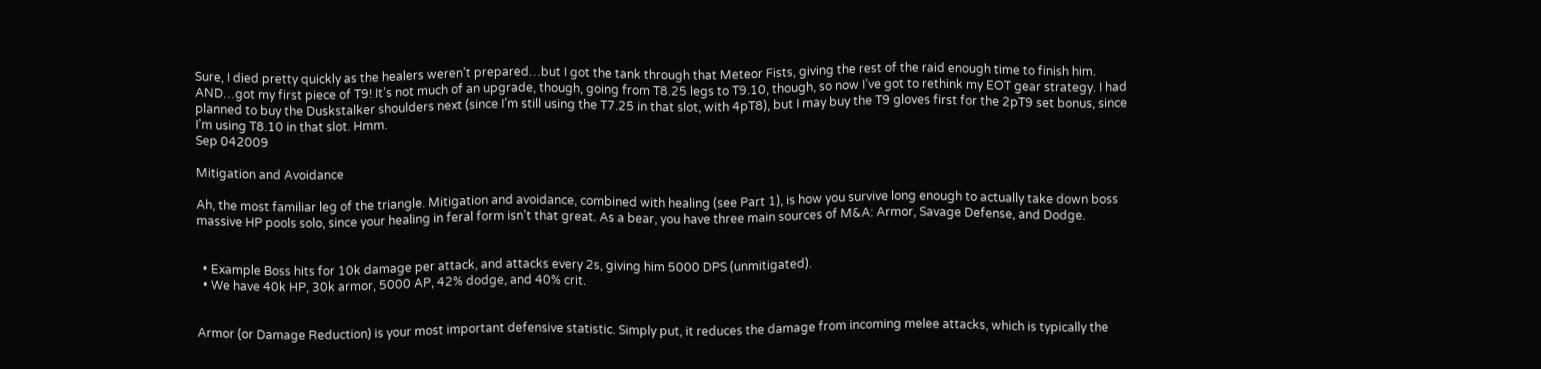Sure, I died pretty quickly as the healers weren’t prepared…but I got the tank through that Meteor Fists, giving the rest of the raid enough time to finish him. AND…got my first piece of T9! It’s not much of an upgrade, though, going from T8.25 legs to T9.10, though, so now I’ve got to rethink my EOT gear strategy. I had planned to buy the Duskstalker shoulders next (since I’m still using the T7.25 in that slot, with 4pT8), but I may buy the T9 gloves first for the 2pT9 set bonus, since I’m using T8.10 in that slot. Hmm.
Sep 042009

Mitigation and Avoidance

Ah, the most familiar leg of the triangle. Mitigation and avoidance, combined with healing (see Part 1), is how you survive long enough to actually take down boss massive HP pools solo, since your healing in feral form isn’t that great. As a bear, you have three main sources of M&A: Armor, Savage Defense, and Dodge.


  • Example Boss hits for 10k damage per attack, and attacks every 2s, giving him 5000 DPS (unmitigated).
  • We have 40k HP, 30k armor, 5000 AP, 42% dodge, and 40% crit.


Armor (or Damage Reduction) is your most important defensive statistic. Simply put, it reduces the damage from incoming melee attacks, which is typically the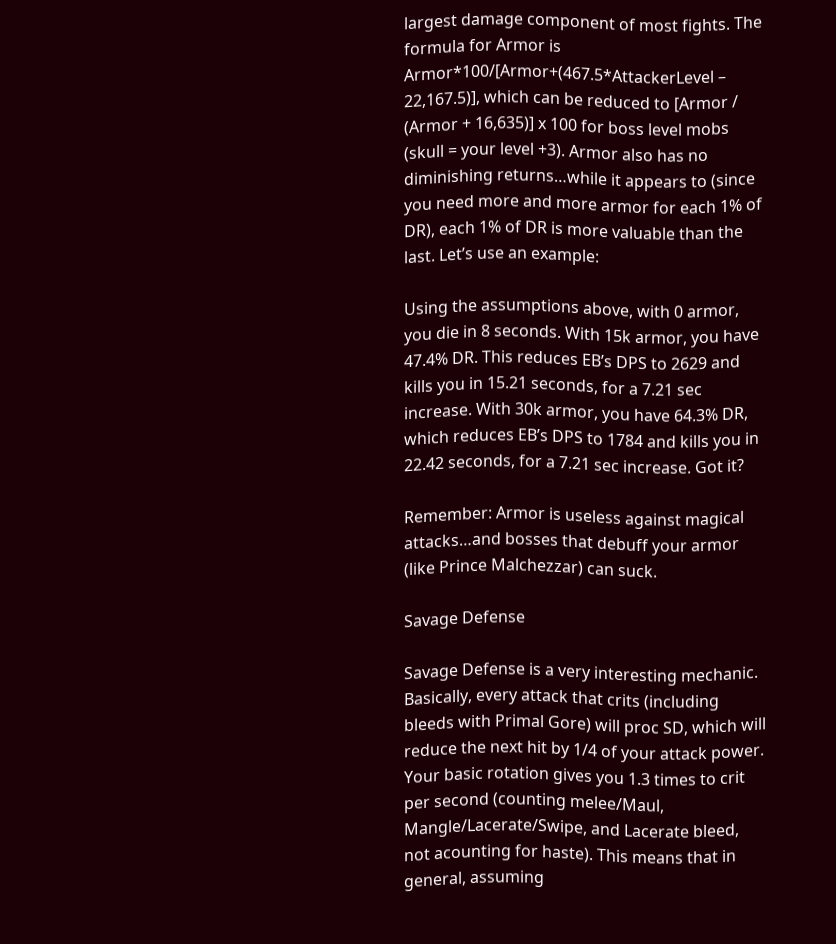largest damage component of most fights. The formula for Armor is Armor*100/[Armor+(467.5*AttackerLevel – 22,167.5)], which can be reduced to [Armor / (Armor + 16,635)] x 100 for boss level mobs (skull = your level +3). Armor also has no diminishing returns…while it appears to (since you need more and more armor for each 1% of DR), each 1% of DR is more valuable than the last. Let’s use an example:

Using the assumptions above, with 0 armor, you die in 8 seconds. With 15k armor, you have 47.4% DR. This reduces EB’s DPS to 2629 and kills you in 15.21 seconds, for a 7.21 sec increase. With 30k armor, you have 64.3% DR, which reduces EB’s DPS to 1784 and kills you in 22.42 seconds, for a 7.21 sec increase. Got it?

Remember: Armor is useless against magical attacks…and bosses that debuff your armor (like Prince Malchezzar) can suck.

Savage Defense

Savage Defense is a very interesting mechanic. Basically, every attack that crits (including bleeds with Primal Gore) will proc SD, which will reduce the next hit by 1/4 of your attack power. Your basic rotation gives you 1.3 times to crit per second (counting melee/Maul, Mangle/Lacerate/Swipe, and Lacerate bleed, not acounting for haste). This means that in general, assuming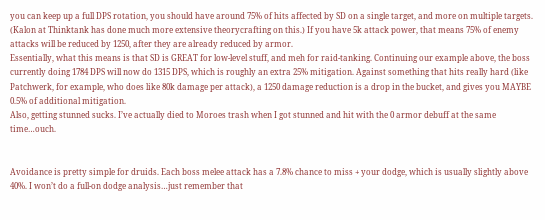you can keep up a full DPS rotation, you should have around 75% of hits affected by SD on a single target, and more on multiple targets. (Kalon at Thinktank has done much more extensive theorycrafting on this.) If you have 5k attack power, that means 75% of enemy attacks will be reduced by 1250, after they are already reduced by armor.
Essentially, what this means is that SD is GREAT for low-level stuff, and meh for raid-tanking. Continuing our example above, the boss currently doing 1784 DPS will now do 1315 DPS, which is roughly an extra 25% mitigation. Against something that hits really hard (like Patchwerk, for example, who does like 80k damage per attack), a 1250 damage reduction is a drop in the bucket, and gives you MAYBE 0.5% of additional mitigation.
Also, getting stunned sucks. I’ve actually died to Moroes trash when I got stunned and hit with the 0 armor debuff at the same time…ouch.


Avoidance is pretty simple for druids. Each boss melee attack has a 7.8% chance to miss + your dodge, which is usually slightly above 40%. I won’t do a full-on dodge analysis…just remember that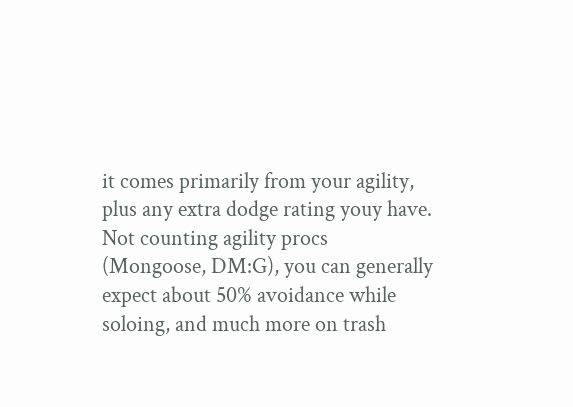it comes primarily from your agility, plus any extra dodge rating youy have.  Not counting agility procs (Mongoose, DM:G), you can generally expect about 50% avoidance while soloing, and much more on trash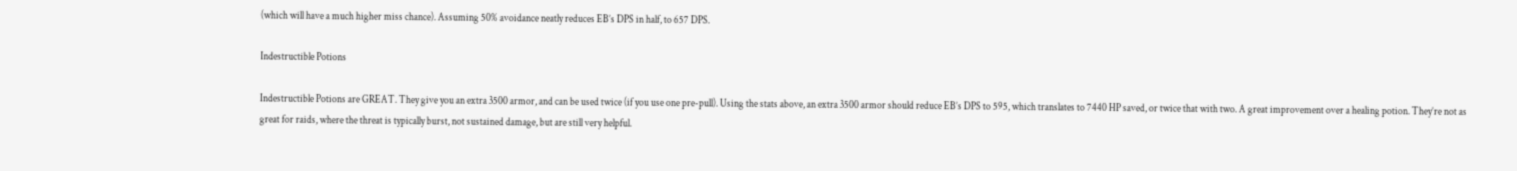(which will have a much higher miss chance). Assuming 50% avoidance neatly reduces EB’s DPS in half, to 657 DPS.

Indestructible Potions

Indestructible Potions are GREAT. They give you an extra 3500 armor, and can be used twice (if you use one pre-pull). Using the stats above, an extra 3500 armor should reduce EB’s DPS to 595, which translates to 7440 HP saved, or twice that with two. A great improvement over a healing potion. They’re not as great for raids, where the threat is typically burst, not sustained damage, but are still very helpful.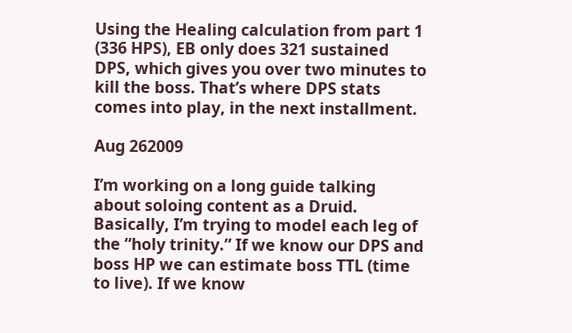Using the Healing calculation from part 1 (336 HPS), EB only does 321 sustained DPS, which gives you over two minutes to kill the boss. That’s where DPS stats comes into play, in the next installment.

Aug 262009

I’m working on a long guide talking about soloing content as a Druid. Basically, I’m trying to model each leg of the “holy trinity.” If we know our DPS and boss HP we can estimate boss TTL (time to live). If we know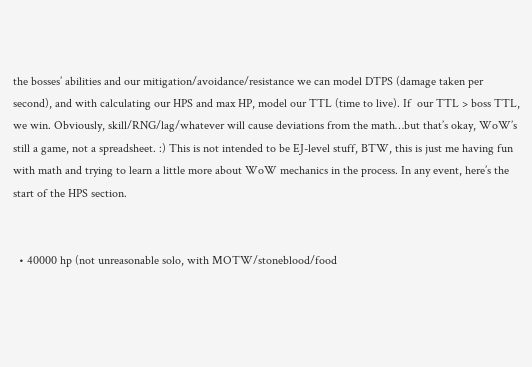the bosses’ abilities and our mitigation/avoidance/resistance we can model DTPS (damage taken per second), and with calculating our HPS and max HP, model our TTL (time to live). If  our TTL > boss TTL, we win. Obviously, skill/RNG/lag/whatever will cause deviations from the math…but that’s okay, WoW’s still a game, not a spreadsheet. :) This is not intended to be EJ-level stuff, BTW, this is just me having fun with math and trying to learn a little more about WoW mechanics in the process. In any event, here’s the start of the HPS section.


  • 40000 hp (not unreasonable solo, with MOTW/stoneblood/food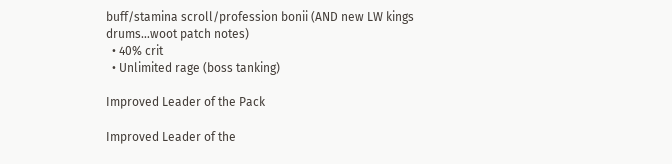buff/stamina scroll/profession bonii (AND new LW kings drums…woot patch notes)
  • 40% crit
  • Unlimited rage (boss tanking)

Improved Leader of the Pack

Improved Leader of the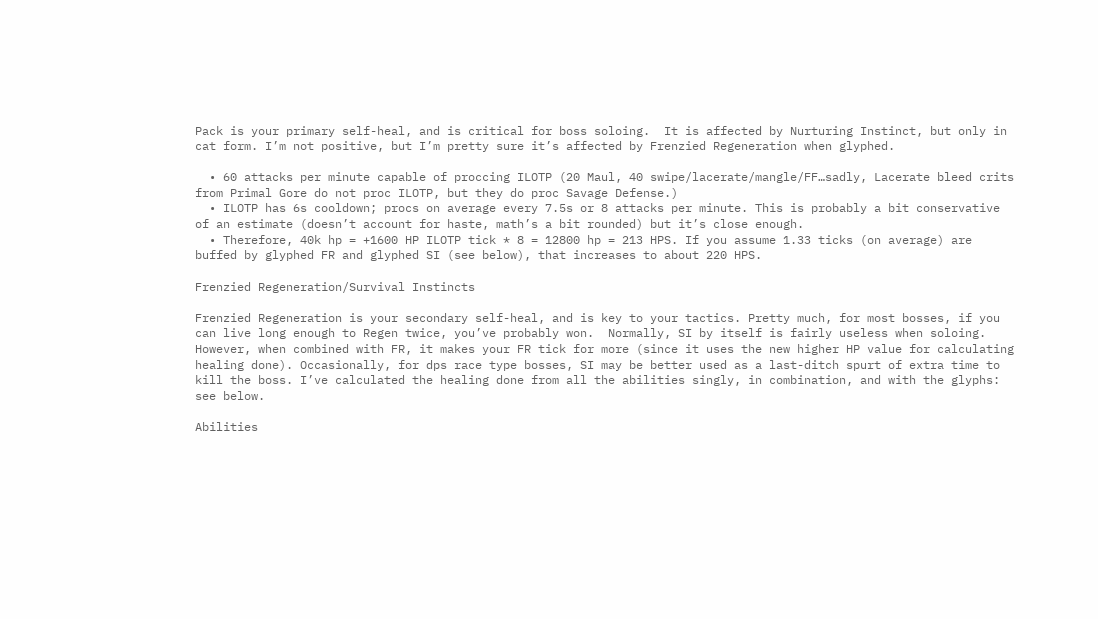Pack is your primary self-heal, and is critical for boss soloing.  It is affected by Nurturing Instinct, but only in cat form. I’m not positive, but I’m pretty sure it’s affected by Frenzied Regeneration when glyphed.

  • 60 attacks per minute capable of proccing ILOTP (20 Maul, 40 swipe/lacerate/mangle/FF…sadly, Lacerate bleed crits from Primal Gore do not proc ILOTP, but they do proc Savage Defense.)
  • ILOTP has 6s cooldown; procs on average every 7.5s or 8 attacks per minute. This is probably a bit conservative of an estimate (doesn’t account for haste, math’s a bit rounded) but it’s close enough.
  • Therefore, 40k hp = +1600 HP ILOTP tick * 8 = 12800 hp = 213 HPS. If you assume 1.33 ticks (on average) are buffed by glyphed FR and glyphed SI (see below), that increases to about 220 HPS.

Frenzied Regeneration/Survival Instincts

Frenzied Regeneration is your secondary self-heal, and is key to your tactics. Pretty much, for most bosses, if you can live long enough to Regen twice, you’ve probably won.  Normally, SI by itself is fairly useless when soloing. However, when combined with FR, it makes your FR tick for more (since it uses the new higher HP value for calculating healing done). Occasionally, for dps race type bosses, SI may be better used as a last-ditch spurt of extra time to kill the boss. I’ve calculated the healing done from all the abilities singly, in combination, and with the glyphs: see below.

Abilities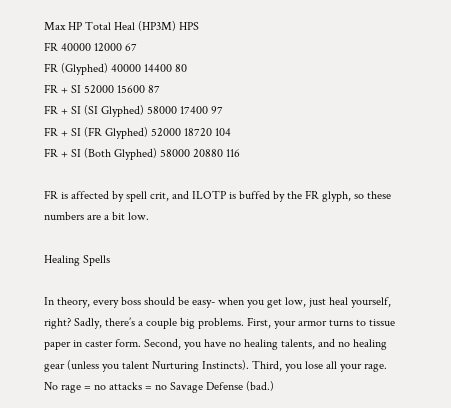Max HP Total Heal (HP3M) HPS
FR 40000 12000 67
FR (Glyphed) 40000 14400 80
FR + SI 52000 15600 87
FR + SI (SI Glyphed) 58000 17400 97
FR + SI (FR Glyphed) 52000 18720 104
FR + SI (Both Glyphed) 58000 20880 116

FR is affected by spell crit, and ILOTP is buffed by the FR glyph, so these numbers are a bit low.

Healing Spells

In theory, every boss should be easy- when you get low, just heal yourself, right? Sadly, there’s a couple big problems. First, your armor turns to tissue paper in caster form. Second, you have no healing talents, and no healing gear (unless you talent Nurturing Instincts). Third, you lose all your rage. No rage = no attacks = no Savage Defense (bad.)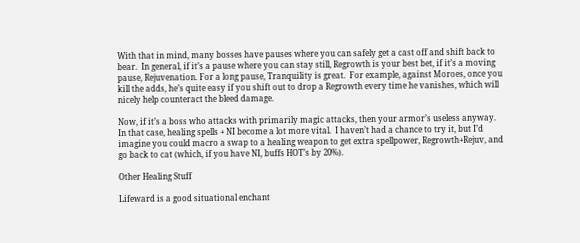With that in mind, many bosses have pauses where you can safely get a cast off and shift back to bear.  In general, if it’s a pause where you can stay still, Regrowth is your best bet, if it’s a moving pause, Rejuvenation. For a long pause, Tranquility is great.  For example, against Moroes, once you kill the adds, he’s quite easy if you shift out to drop a Regrowth every time he vanishes, which will nicely help counteract the bleed damage.

Now, if it’s a boss who attacks with primarily magic attacks, then your armor’s useless anyway. In that case, healing spells + NI become a lot more vital.  I haven’t had a chance to try it, but I’d imagine you could macro a swap to a healing weapon to get extra spellpower, Regrowth+Rejuv, and go back to cat (which, if you have NI, buffs HOT’s by 20%).

Other Healing Stuff

Lifeward is a good situational enchant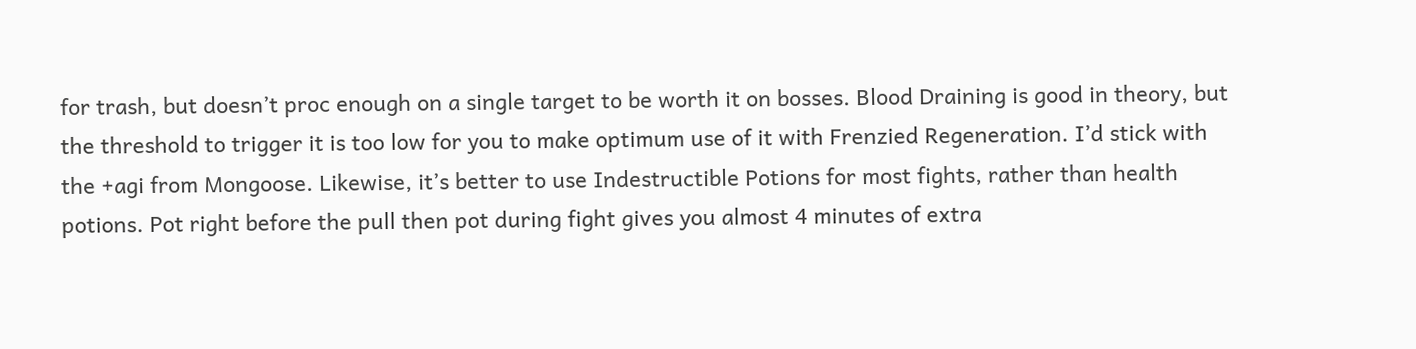for trash, but doesn’t proc enough on a single target to be worth it on bosses. Blood Draining is good in theory, but the threshold to trigger it is too low for you to make optimum use of it with Frenzied Regeneration. I’d stick with the +agi from Mongoose. Likewise, it’s better to use Indestructible Potions for most fights, rather than health potions. Pot right before the pull then pot during fight gives you almost 4 minutes of extra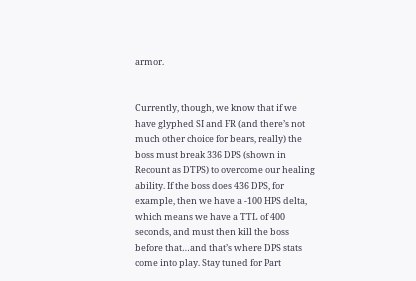armor.


Currently, though, we know that if we have glyphed SI and FR (and there’s not much other choice for bears, really) the boss must break 336 DPS (shown in Recount as DTPS) to overcome our healing ability. If the boss does 436 DPS, for example, then we have a -100 HPS delta, which means we have a TTL of 400 seconds, and must then kill the boss before that…and that’s where DPS stats come into play. Stay tuned for Part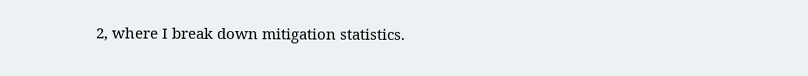2, where I break down mitigation statistics.